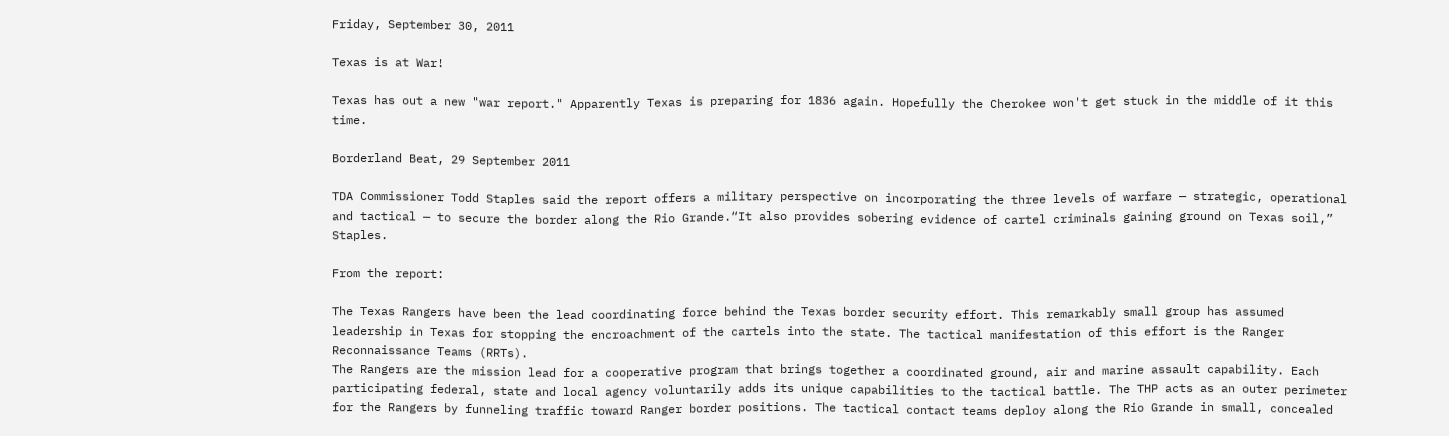Friday, September 30, 2011

Texas is at War!

Texas has out a new "war report." Apparently Texas is preparing for 1836 again. Hopefully the Cherokee won't get stuck in the middle of it this time.

Borderland Beat, 29 September 2011

TDA Commissioner Todd Staples said the report offers a military perspective on incorporating the three levels of warfare — strategic, operational and tactical — to secure the border along the Rio Grande.“It also provides sobering evidence of cartel criminals gaining ground on Texas soil,” Staples.

From the report:

The Texas Rangers have been the lead coordinating force behind the Texas border security effort. This remarkably small group has assumed leadership in Texas for stopping the encroachment of the cartels into the state. The tactical manifestation of this effort is the Ranger Reconnaissance Teams (RRTs).
The Rangers are the mission lead for a cooperative program that brings together a coordinated ground, air and marine assault capability. Each participating federal, state and local agency voluntarily adds its unique capabilities to the tactical battle. The THP acts as an outer perimeter for the Rangers by funneling traffic toward Ranger border positions. The tactical contact teams deploy along the Rio Grande in small, concealed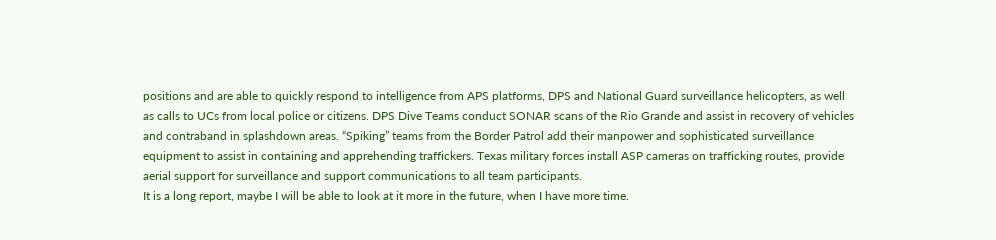positions and are able to quickly respond to intelligence from APS platforms, DPS and National Guard surveillance helicopters, as well as calls to UCs from local police or citizens. DPS Dive Teams conduct SONAR scans of the Rio Grande and assist in recovery of vehicles and contraband in splashdown areas. “Spiking” teams from the Border Patrol add their manpower and sophisticated surveillance equipment to assist in containing and apprehending traffickers. Texas military forces install ASP cameras on trafficking routes, provide aerial support for surveillance and support communications to all team participants.
It is a long report, maybe I will be able to look at it more in the future, when I have more time.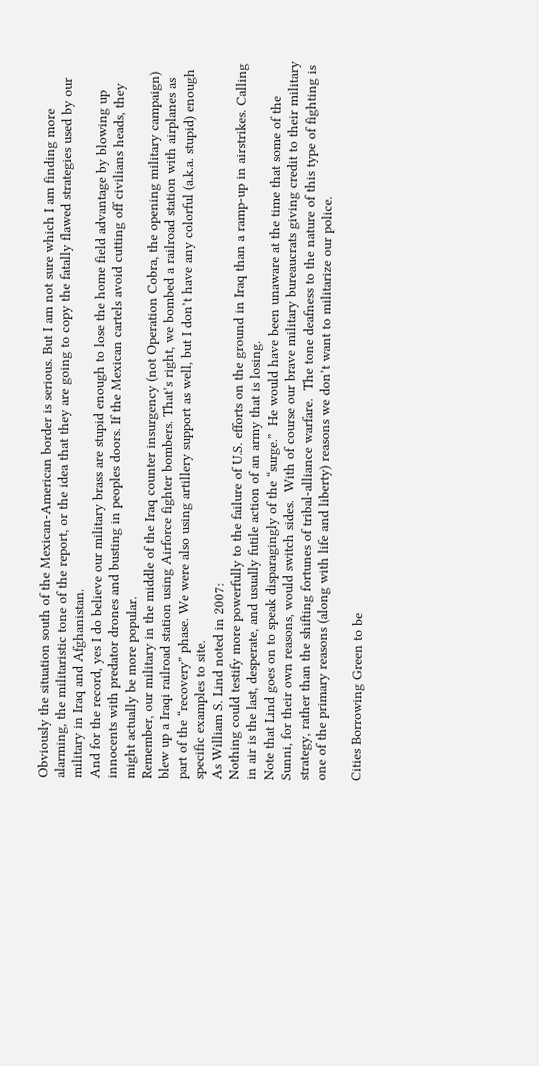Obviously the situation south of the Mexican-American border is serious. But I am not sure which I am finding more alarming, the militaristic tone of the report, or the idea that they are going to copy the fatally flawed strategies used by our military in Iraq and Afghanistan.
And for the record, yes I do believe our military brass are stupid enough to lose the home field advantage by blowing up innocents with predator drones and busting in peoples doors. If the Mexican cartels avoid cutting off civilians heads, they might actually be more popular.
Remember, our military in the middle of the Iraq counter insurgency (not Operation Cobra, the opening military campaign) blew up a Iraqi railroad station using Airforce fighter bombers. That’s right, we bombed a railroad station with airplanes as part of the “recovery” phase. We were also using artillery support as well, but I don’t have any colorful (a.k.a. stupid) enough specific examples to site.
As William S. Lind noted in 2007:
Nothing could testify more powerfully to the failure of U.S. efforts on the ground in Iraq than a ramp-up in airstrikes. Calling in air is the last, desperate, and usually futile action of an army that is losing.
Note that Lind goes on to speak disparagingly of the “surge.”  He would have been unaware at the time that some of the Sunni, for their own reasons, would switch sides.  With of course our brave military bureaucrats giving credit to their military strategy, rather than the shifting fortunes of tribal-alliance warfare.  The tone deafness to the nature of this type of fighting is one of the primary reasons (along with life and liberty) reasons we don’t want to militarize our police.

Cities Borrowing Green to be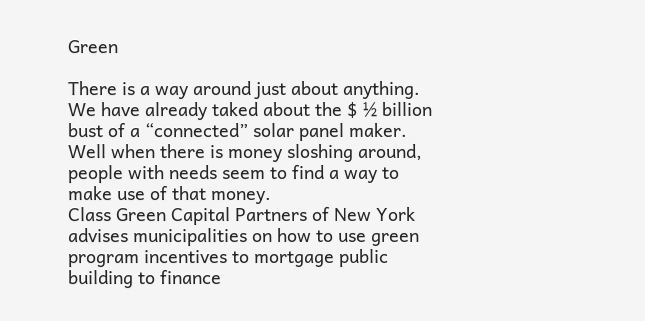Green

There is a way around just about anything.
We have already taked about the $ ½ billion bust of a “connected” solar panel maker.  Well when there is money sloshing around, people with needs seem to find a way to make use of that money.
Class Green Capital Partners of New York advises municipalities on how to use green program incentives to mortgage public building to finance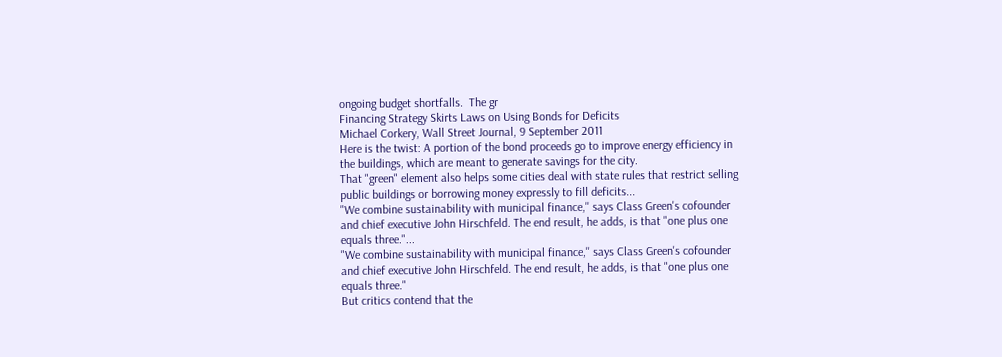ongoing budget shortfalls.  The gr
Financing Strategy Skirts Laws on Using Bonds for Deficits
Michael Corkery, Wall Street Journal, 9 September 2011
Here is the twist: A portion of the bond proceeds go to improve energy efficiency in the buildings, which are meant to generate savings for the city.
That "green" element also helps some cities deal with state rules that restrict selling public buildings or borrowing money expressly to fill deficits...
"We combine sustainability with municipal finance,'' says Class Green's cofounder and chief executive John Hirschfeld. The end result, he adds, is that "one plus one equals three."...
"We combine sustainability with municipal finance,'' says Class Green's cofounder and chief executive John Hirschfeld. The end result, he adds, is that "one plus one equals three."
But critics contend that the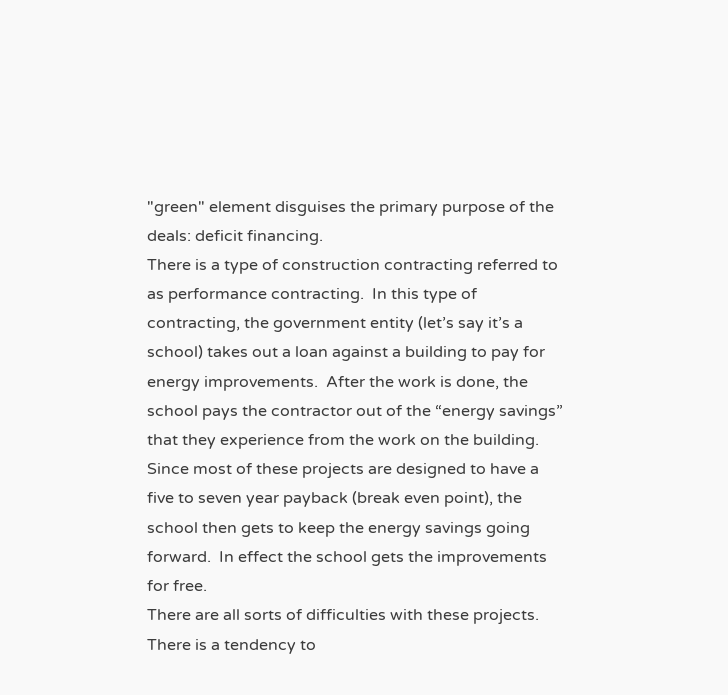"green" element disguises the primary purpose of the deals: deficit financing.
There is a type of construction contracting referred to as performance contracting.  In this type of contracting, the government entity (let’s say it’s a school) takes out a loan against a building to pay for energy improvements.  After the work is done, the school pays the contractor out of the “energy savings” that they experience from the work on the building.  Since most of these projects are designed to have a five to seven year payback (break even point), the school then gets to keep the energy savings going forward.  In effect the school gets the improvements for free.
There are all sorts of difficulties with these projects.  There is a tendency to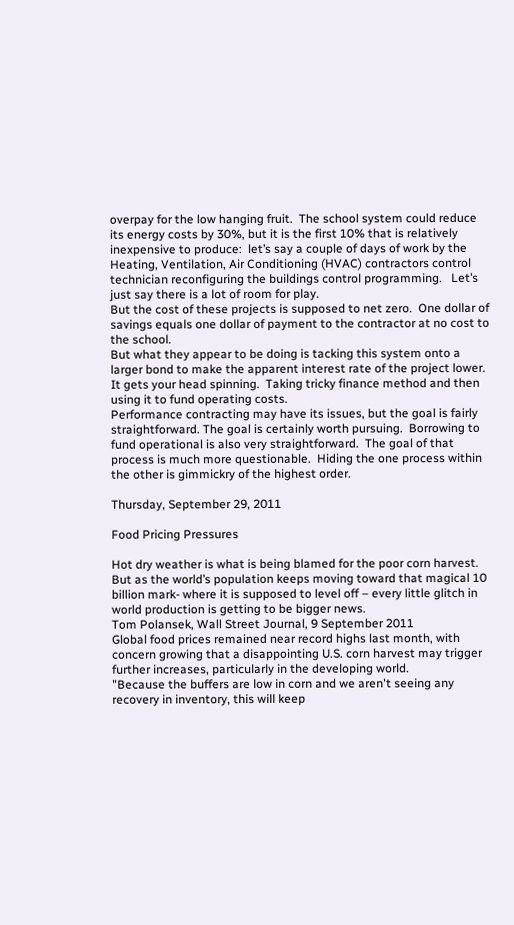overpay for the low hanging fruit.  The school system could reduce its energy costs by 30%, but it is the first 10% that is relatively inexpensive to produce:  let’s say a couple of days of work by the Heating, Ventilation, Air Conditioning (HVAC) contractors control technician reconfiguring the buildings control programming.   Let’s just say there is a lot of room for play.
But the cost of these projects is supposed to net zero.  One dollar of savings equals one dollar of payment to the contractor at no cost to the school.
But what they appear to be doing is tacking this system onto a larger bond to make the apparent interest rate of the project lower.  It gets your head spinning.  Taking tricky finance method and then using it to fund operating costs.
Performance contracting may have its issues, but the goal is fairly straightforward. The goal is certainly worth pursuing.  Borrowing to fund operational is also very straightforward.  The goal of that process is much more questionable.  Hiding the one process within the other is gimmickry of the highest order.

Thursday, September 29, 2011

Food Pricing Pressures

Hot dry weather is what is being blamed for the poor corn harvest.  But as the world’s population keeps moving toward that magical 10 billion mark- where it is supposed to level off – every little glitch in world production is getting to be bigger news.
Tom Polansek, Wall Street Journal, 9 September 2011
Global food prices remained near record highs last month, with concern growing that a disappointing U.S. corn harvest may trigger further increases, particularly in the developing world.
"Because the buffers are low in corn and we aren't seeing any recovery in inventory, this will keep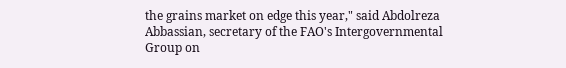the grains market on edge this year," said Abdolreza Abbassian, secretary of the FAO's Intergovernmental Group on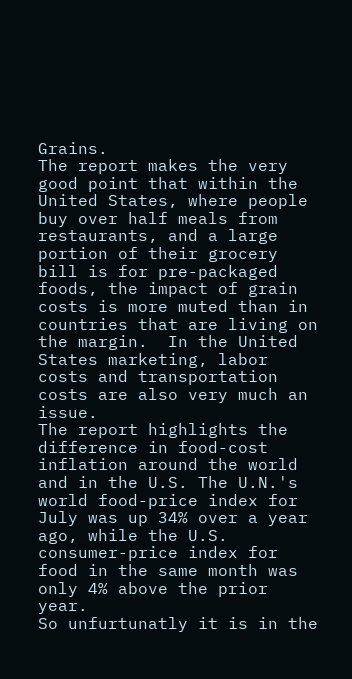Grains.
The report makes the very good point that within the United States, where people buy over half meals from restaurants, and a large portion of their grocery bill is for pre-packaged foods, the impact of grain costs is more muted than in countries that are living on the margin.  In the United States marketing, labor costs and transportation costs are also very much an issue.
The report highlights the difference in food-cost inflation around the world and in the U.S. The U.N.'s world food-price index for July was up 34% over a year ago, while the U.S. consumer-price index for food in the same month was only 4% above the prior year.
So unfurtunatly it is in the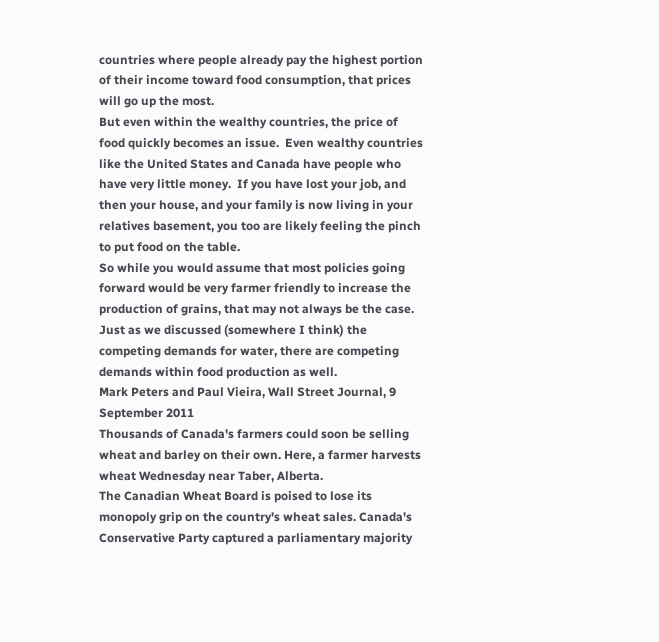countries where people already pay the highest portion of their income toward food consumption, that prices will go up the most.
But even within the wealthy countries, the price of food quickly becomes an issue.  Even wealthy countries like the United States and Canada have people who have very little money.  If you have lost your job, and then your house, and your family is now living in your relatives basement, you too are likely feeling the pinch to put food on the table.
So while you would assume that most policies going forward would be very farmer friendly to increase the production of grains, that may not always be the case.  Just as we discussed (somewhere I think) the competing demands for water, there are competing demands within food production as well.
Mark Peters and Paul Vieira, Wall Street Journal, 9 September 2011
Thousands of Canada's farmers could soon be selling wheat and barley on their own. Here, a farmer harvests wheat Wednesday near Taber, Alberta.
The Canadian Wheat Board is poised to lose its monopoly grip on the country's wheat sales. Canada's Conservative Party captured a parliamentary majority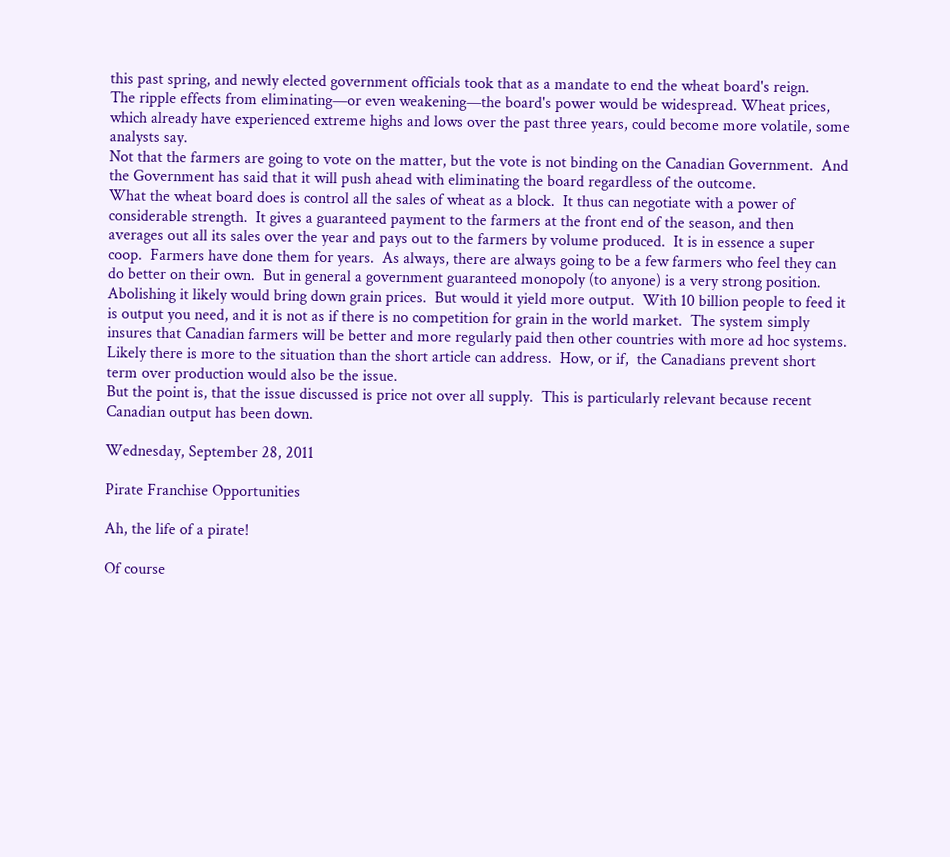this past spring, and newly elected government officials took that as a mandate to end the wheat board's reign.
The ripple effects from eliminating—or even weakening—the board's power would be widespread. Wheat prices, which already have experienced extreme highs and lows over the past three years, could become more volatile, some analysts say.
Not that the farmers are going to vote on the matter, but the vote is not binding on the Canadian Government.  And the Government has said that it will push ahead with eliminating the board regardless of the outcome.
What the wheat board does is control all the sales of wheat as a block.  It thus can negotiate with a power of considerable strength.  It gives a guaranteed payment to the farmers at the front end of the season, and then averages out all its sales over the year and pays out to the farmers by volume produced.  It is in essence a super coop.  Farmers have done them for years.  As always, there are always going to be a few farmers who feel they can do better on their own.  But in general a government guaranteed monopoly (to anyone) is a very strong position.
Abolishing it likely would bring down grain prices.  But would it yield more output.  With 10 billion people to feed it is output you need, and it is not as if there is no competition for grain in the world market.  The system simply insures that Canadian farmers will be better and more regularly paid then other countries with more ad hoc systems.  Likely there is more to the situation than the short article can address.  How, or if,  the Canadians prevent short term over production would also be the issue.
But the point is, that the issue discussed is price not over all supply.  This is particularly relevant because recent Canadian output has been down.

Wednesday, September 28, 2011

Pirate Franchise Opportunities

Ah, the life of a pirate!

Of course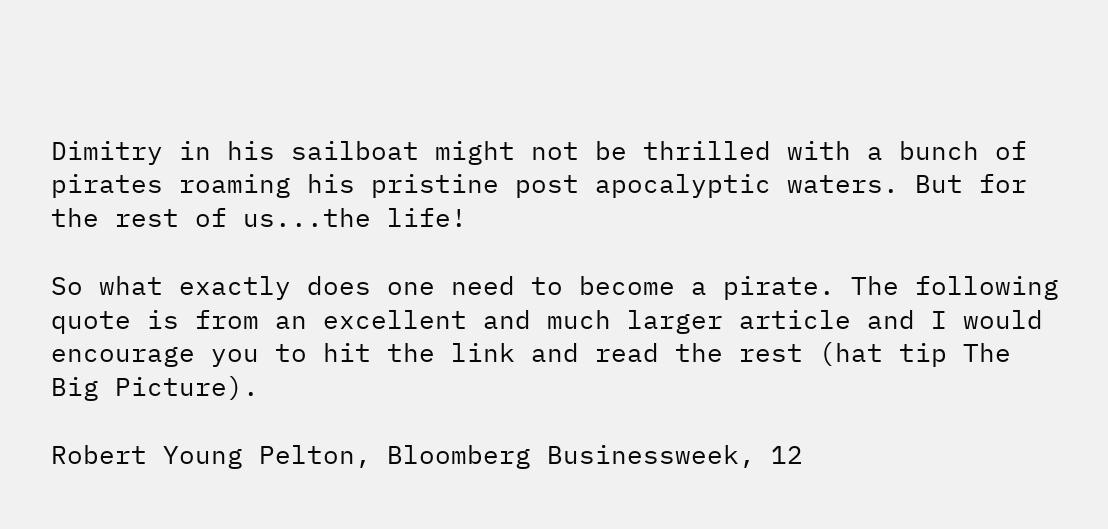Dimitry in his sailboat might not be thrilled with a bunch of pirates roaming his pristine post apocalyptic waters. But for the rest of us...the life!

So what exactly does one need to become a pirate. The following quote is from an excellent and much larger article and I would encourage you to hit the link and read the rest (hat tip The Big Picture).

Robert Young Pelton, Bloomberg Businessweek, 12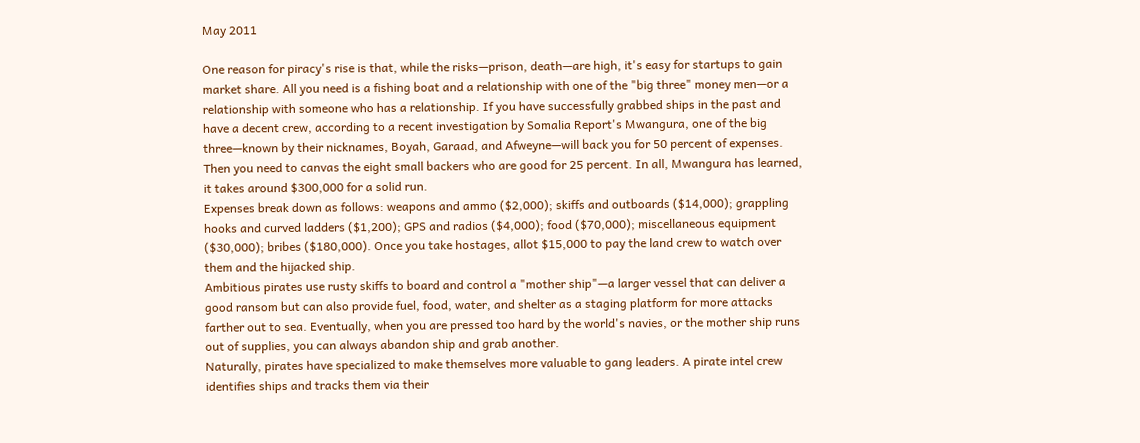May 2011

One reason for piracy's rise is that, while the risks—prison, death—are high, it's easy for startups to gain market share. All you need is a fishing boat and a relationship with one of the "big three" money men—or a relationship with someone who has a relationship. If you have successfully grabbed ships in the past and have a decent crew, according to a recent investigation by Somalia Report's Mwangura, one of the big three—known by their nicknames, Boyah, Garaad, and Afweyne—will back you for 50 percent of expenses. Then you need to canvas the eight small backers who are good for 25 percent. In all, Mwangura has learned, it takes around $300,000 for a solid run.
Expenses break down as follows: weapons and ammo ($2,000); skiffs and outboards ($14,000); grappling hooks and curved ladders ($1,200); GPS and radios ($4,000); food ($70,000); miscellaneous equipment ($30,000); bribes ($180,000). Once you take hostages, allot $15,000 to pay the land crew to watch over them and the hijacked ship.
Ambitious pirates use rusty skiffs to board and control a "mother ship"—a larger vessel that can deliver a good ransom but can also provide fuel, food, water, and shelter as a staging platform for more attacks farther out to sea. Eventually, when you are pressed too hard by the world's navies, or the mother ship runs out of supplies, you can always abandon ship and grab another.
Naturally, pirates have specialized to make themselves more valuable to gang leaders. A pirate intel crew identifies ships and tracks them via their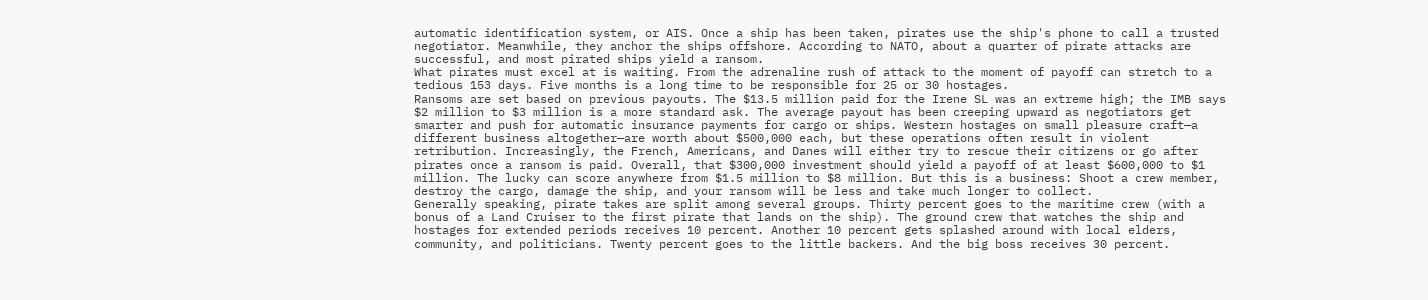automatic identification system, or AIS. Once a ship has been taken, pirates use the ship's phone to call a trusted negotiator. Meanwhile, they anchor the ships offshore. According to NATO, about a quarter of pirate attacks are successful, and most pirated ships yield a ransom.
What pirates must excel at is waiting. From the adrenaline rush of attack to the moment of payoff can stretch to a tedious 153 days. Five months is a long time to be responsible for 25 or 30 hostages.
Ransoms are set based on previous payouts. The $13.5 million paid for the Irene SL was an extreme high; the IMB says $2 million to $3 million is a more standard ask. The average payout has been creeping upward as negotiators get smarter and push for automatic insurance payments for cargo or ships. Western hostages on small pleasure craft—a different business altogether—are worth about $500,000 each, but these operations often result in violent retribution. Increasingly, the French, Americans, and Danes will either try to rescue their citizens or go after pirates once a ransom is paid. Overall, that $300,000 investment should yield a payoff of at least $600,000 to $1 million. The lucky can score anywhere from $1.5 million to $8 million. But this is a business: Shoot a crew member, destroy the cargo, damage the ship, and your ransom will be less and take much longer to collect.
Generally speaking, pirate takes are split among several groups. Thirty percent goes to the maritime crew (with a bonus of a Land Cruiser to the first pirate that lands on the ship). The ground crew that watches the ship and hostages for extended periods receives 10 percent. Another 10 percent gets splashed around with local elders, community, and politicians. Twenty percent goes to the little backers. And the big boss receives 30 percent.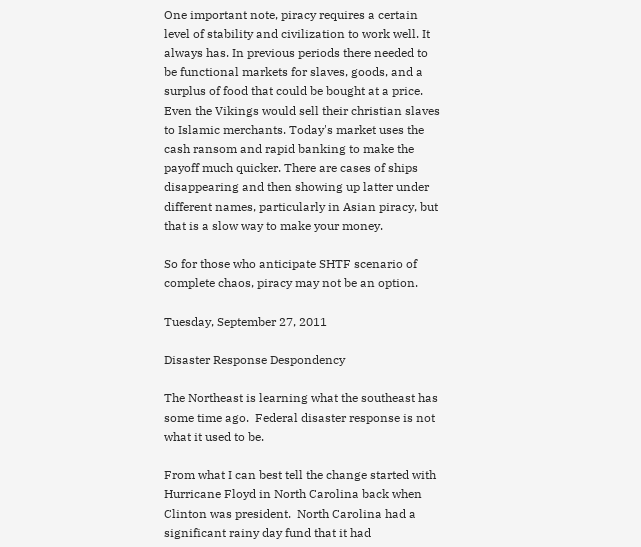One important note, piracy requires a certain level of stability and civilization to work well. It always has. In previous periods there needed to be functional markets for slaves, goods, and a surplus of food that could be bought at a price. Even the Vikings would sell their christian slaves to Islamic merchants. Today's market uses the cash ransom and rapid banking to make the payoff much quicker. There are cases of ships disappearing and then showing up latter under different names, particularly in Asian piracy, but that is a slow way to make your money.

So for those who anticipate SHTF scenario of complete chaos, piracy may not be an option.

Tuesday, September 27, 2011

Disaster Response Despondency

The Northeast is learning what the southeast has some time ago.  Federal disaster response is not what it used to be.

From what I can best tell the change started with Hurricane Floyd in North Carolina back when Clinton was president.  North Carolina had a significant rainy day fund that it had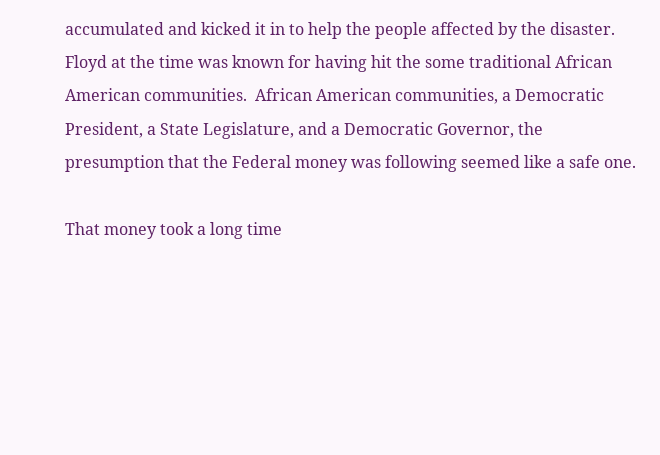accumulated and kicked it in to help the people affected by the disaster.  Floyd at the time was known for having hit the some traditional African American communities.  African American communities, a Democratic President, a State Legislature, and a Democratic Governor, the presumption that the Federal money was following seemed like a safe one.

That money took a long time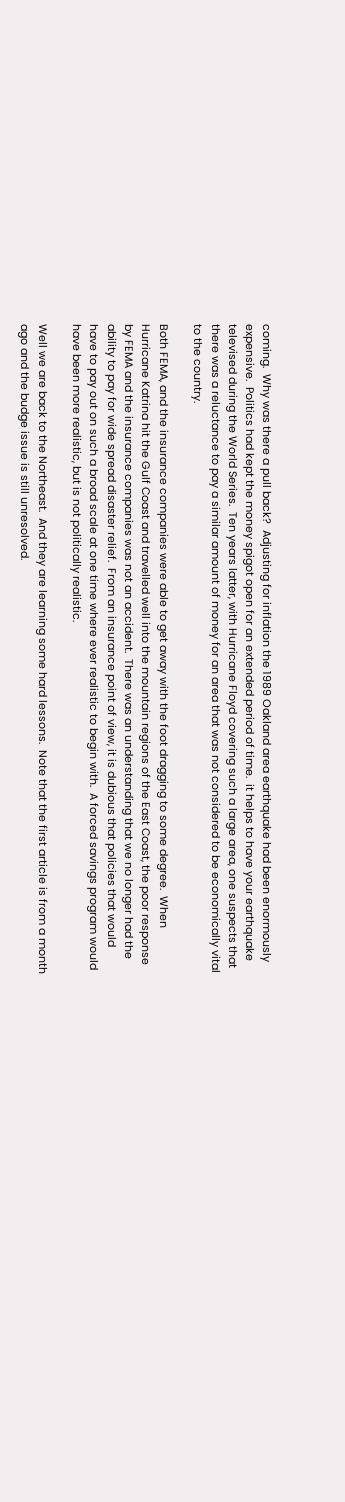coming.  Why was there a pull back?  Adjusting for inflation the 1989 Oakland area earthquake had been enormously expensive.  Politics had kept the money spigot open for an extended period of time.  it helps to have your earthquake televised during the World Series.  Ten years latter, with Hurricane Floyd covering such a large area, one suspects that there was a reluctance to pay a similar amount of money for an area that was not considered to be economically vital to the country.

Both FEMA, and the insurance companies were able to get away with the foot dragging to some degree.  When Hurricane Katrina hit the Gulf Coast and travelled well into the mountain regions of the East Coast, the poor response by FEMA and the insurance companies was not an accident.  There was an understanding that we no longer had the ability to pay for wide spread disaster relief.  From an insurance point of view, it is dubious that policies that would have to pay out on such a broad scale at one time where ever realistic to begin with.  A forced savings program would have been more realistic, but is not politically realistic.

Well we are back to the Northeast.  And they are learning some hard lessons.  Note that the first article is from a month ago and the budge issue is still unresolved.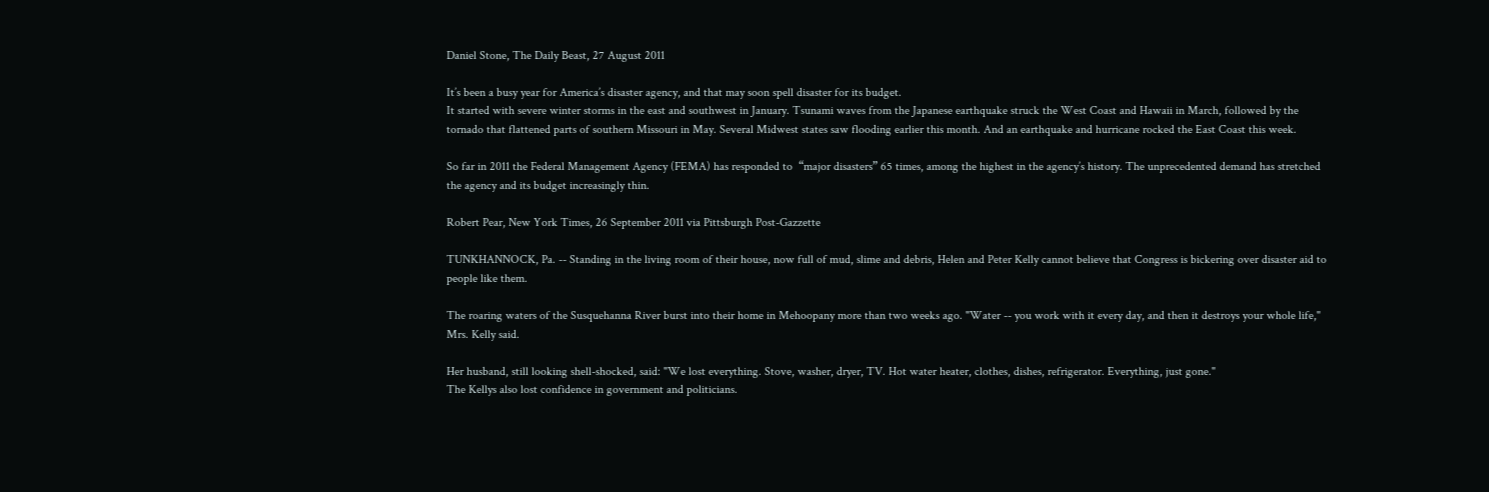Daniel Stone, The Daily Beast, 27 August 2011

It’s been a busy year for America’s disaster agency, and that may soon spell disaster for its budget.
It started with severe winter storms in the east and southwest in January. Tsunami waves from the Japanese earthquake struck the West Coast and Hawaii in March, followed by the tornado that flattened parts of southern Missouri in May. Several Midwest states saw flooding earlier this month. And an earthquake and hurricane rocked the East Coast this week.

So far in 2011 the Federal Management Agency (FEMA) has responded to  “major disasters” 65 times, among the highest in the agency’s history. The unprecedented demand has stretched the agency and its budget increasingly thin.

Robert Pear, New York Times, 26 September 2011 via Pittsburgh Post-Gazzette

TUNKHANNOCK, Pa. -- Standing in the living room of their house, now full of mud, slime and debris, Helen and Peter Kelly cannot believe that Congress is bickering over disaster aid to people like them.

The roaring waters of the Susquehanna River burst into their home in Mehoopany more than two weeks ago. "Water -- you work with it every day, and then it destroys your whole life," Mrs. Kelly said.

Her husband, still looking shell-shocked, said: "We lost everything. Stove, washer, dryer, TV. Hot water heater, clothes, dishes, refrigerator. Everything, just gone."
The Kellys also lost confidence in government and politicians.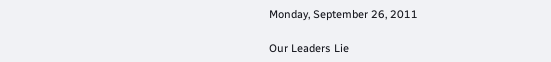Monday, September 26, 2011

Our Leaders Lie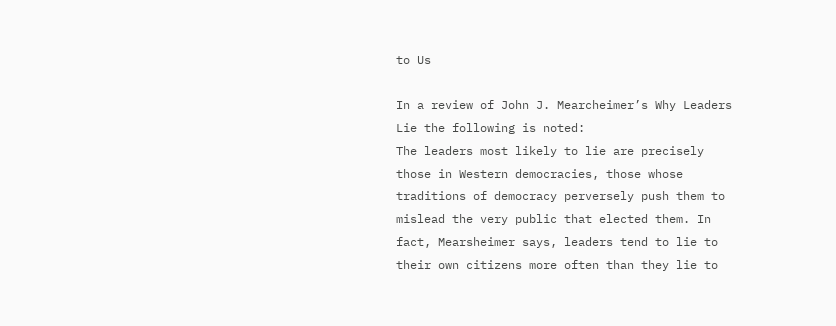to Us

In a review of John J. Mearcheimer’s Why Leaders Lie the following is noted:
The leaders most likely to lie are precisely those in Western democracies, those whose traditions of democracy perversely push them to mislead the very public that elected them. In fact, Mearsheimer says, leaders tend to lie to their own citizens more often than they lie to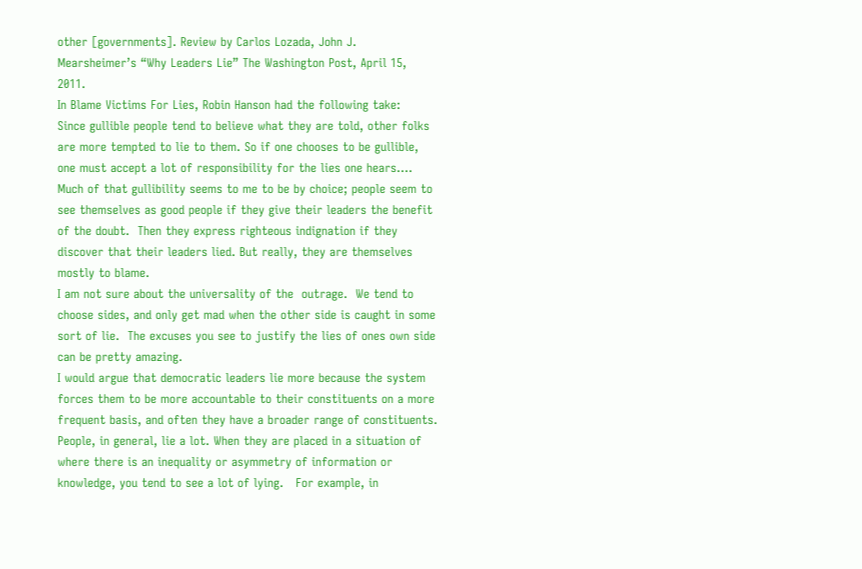other [governments]. Review by Carlos Lozada, John J. Mearsheimer’s “Why Leaders Lie” The Washington Post, April 15, 2011.
In Blame Victims For Lies, Robin Hanson had the following take:
Since gullible people tend to believe what they are told, other folks are more tempted to lie to them. So if one chooses to be gullible, one must accept a lot of responsibility for the lies one hears....
Much of that gullibility seems to me to be by choice; people seem to see themselves as good people if they give their leaders the benefit of the doubt.  Then they express righteous indignation if they discover that their leaders lied. But really, they are themselves mostly to blame.
I am not sure about the universality of the  outrage.  We tend to choose sides, and only get mad when the other side is caught in some sort of lie.  The excuses you see to justify the lies of ones own side can be pretty amazing.
I would argue that democratic leaders lie more because the system forces them to be more accountable to their constituents on a more frequent basis, and often they have a broader range of constituents.
People, in general, lie a lot. When they are placed in a situation of where there is an inequality or asymmetry of information or knowledge, you tend to see a lot of lying.   For example, in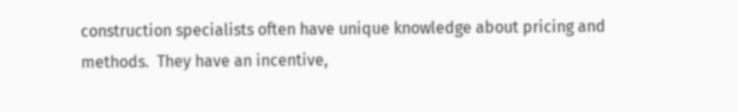construction specialists often have unique knowledge about pricing and methods.  They have an incentive,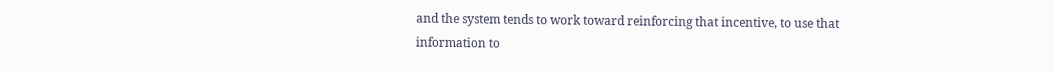and the system tends to work toward reinforcing that incentive, to use that information to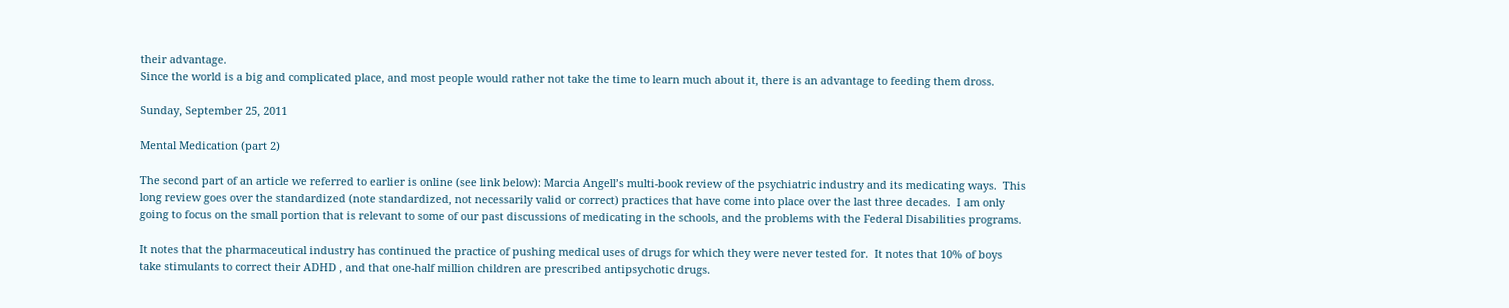their advantage.
Since the world is a big and complicated place, and most people would rather not take the time to learn much about it, there is an advantage to feeding them dross.

Sunday, September 25, 2011

Mental Medication (part 2)

The second part of an article we referred to earlier is online (see link below): Marcia Angell’s multi-book review of the psychiatric industry and its medicating ways.  This long review goes over the standardized (note standardized, not necessarily valid or correct) practices that have come into place over the last three decades.  I am only going to focus on the small portion that is relevant to some of our past discussions of medicating in the schools, and the problems with the Federal Disabilities programs.

It notes that the pharmaceutical industry has continued the practice of pushing medical uses of drugs for which they were never tested for.  It notes that 10% of boys take stimulants to correct their ADHD , and that one-half million children are prescribed antipsychotic drugs.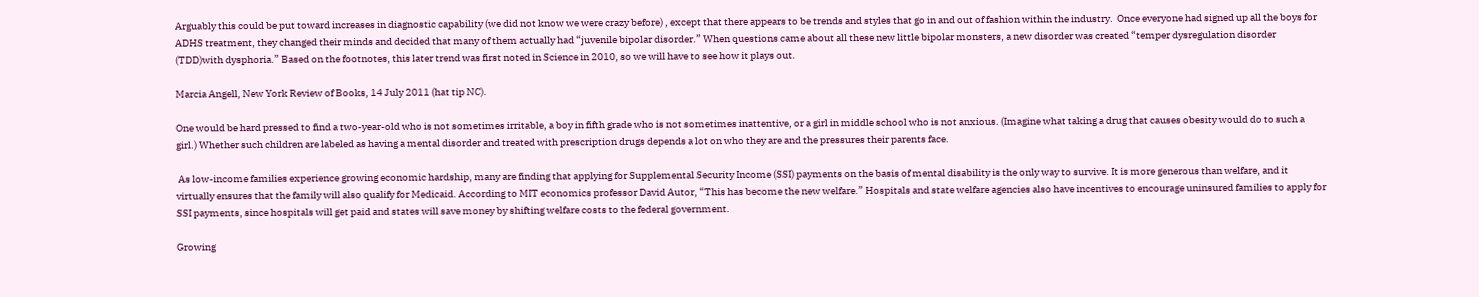Arguably this could be put toward increases in diagnostic capability (we did not know we were crazy before) , except that there appears to be trends and styles that go in and out of fashion within the industry.  Once everyone had signed up all the boys for ADHS treatment, they changed their minds and decided that many of them actually had “juvenile bipolar disorder.” When questions came about all these new little bipolar monsters, a new disorder was created “temper dysregulation disorder (TDD)with dysphoria.” Based on the footnotes, this later trend was first noted in Science in 2010, so we will have to see how it plays out.

Marcia Angell, New York Review of Books, 14 July 2011 (hat tip NC).

One would be hard pressed to find a two-year-old who is not sometimes irritable, a boy in fifth grade who is not sometimes inattentive, or a girl in middle school who is not anxious. (Imagine what taking a drug that causes obesity would do to such a girl.) Whether such children are labeled as having a mental disorder and treated with prescription drugs depends a lot on who they are and the pressures their parents face.

 As low-income families experience growing economic hardship, many are finding that applying for Supplemental Security Income (SSI) payments on the basis of mental disability is the only way to survive. It is more generous than welfare, and it virtually ensures that the family will also qualify for Medicaid. According to MIT economics professor David Autor, “This has become the new welfare.” Hospitals and state welfare agencies also have incentives to encourage uninsured families to apply for SSI payments, since hospitals will get paid and states will save money by shifting welfare costs to the federal government.

Growing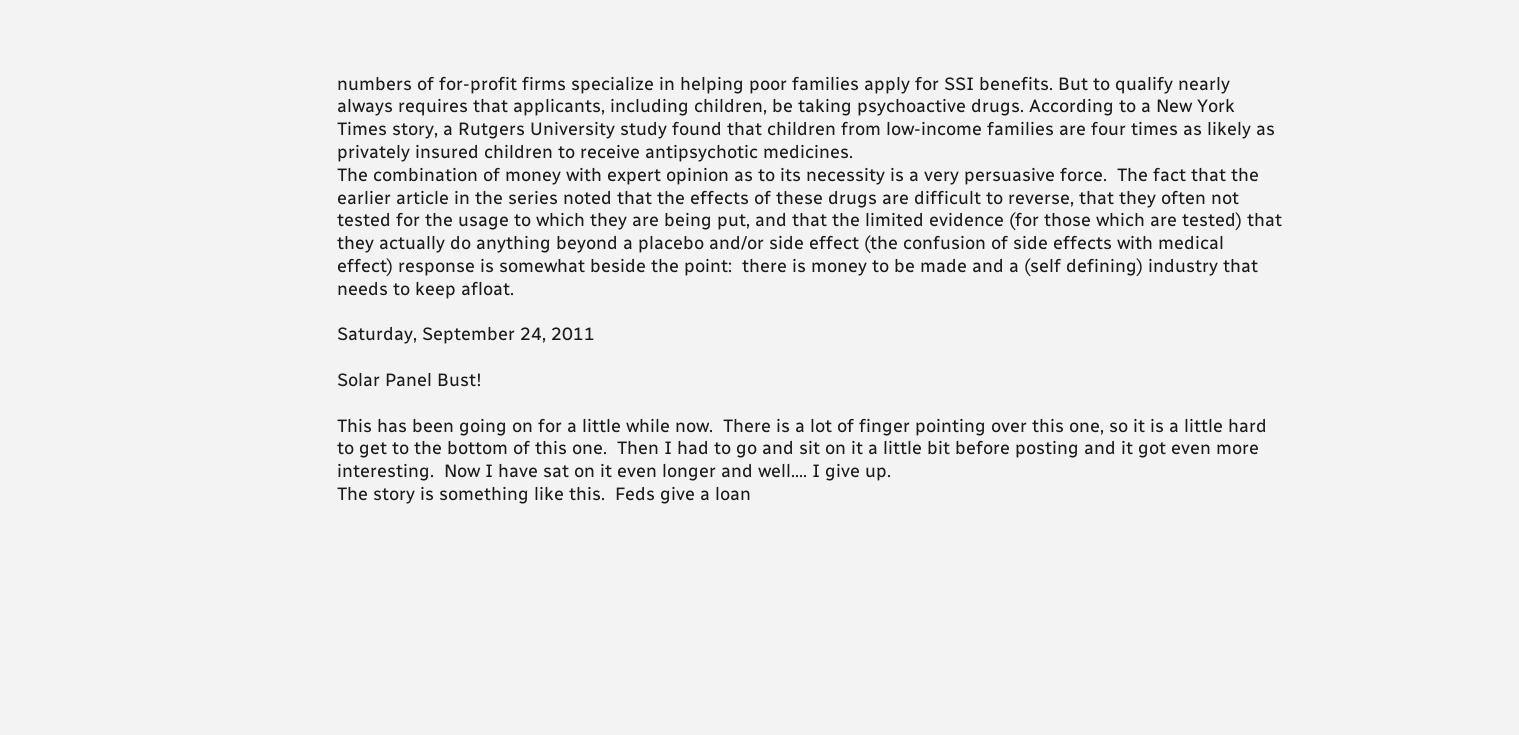numbers of for-profit firms specialize in helping poor families apply for SSI benefits. But to qualify nearly always requires that applicants, including children, be taking psychoactive drugs. According to a New York Times story, a Rutgers University study found that children from low-income families are four times as likely as privately insured children to receive antipsychotic medicines.
The combination of money with expert opinion as to its necessity is a very persuasive force.  The fact that the earlier article in the series noted that the effects of these drugs are difficult to reverse, that they often not tested for the usage to which they are being put, and that the limited evidence (for those which are tested) that they actually do anything beyond a placebo and/or side effect (the confusion of side effects with medical effect) response is somewhat beside the point:  there is money to be made and a (self defining) industry that  needs to keep afloat.

Saturday, September 24, 2011

Solar Panel Bust!

This has been going on for a little while now.  There is a lot of finger pointing over this one, so it is a little hard to get to the bottom of this one.  Then I had to go and sit on it a little bit before posting and it got even more interesting.  Now I have sat on it even longer and well.... I give up.
The story is something like this.  Feds give a loan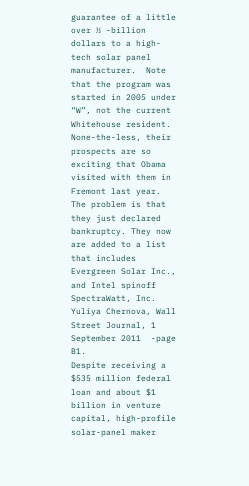guarantee of a little over ½ -billion dollars to a high-tech solar panel manufacturer.  Note that the program was started in 2005 under “W”, not the current Whitehouse resident.  None-the-less, their prospects are so exciting that Obama visited with them in Fremont last year.
The problem is that they just declared bankruptcy. They now are added to a list that includes Evergreen Solar Inc., and Intel spinoff SpectraWatt, Inc.
Yuliya Chernova, Wall Street Journal, 1 September 2011  -page B1.
Despite receiving a $535 million federal loan and about $1 billion in venture capital, high-profile solar-panel maker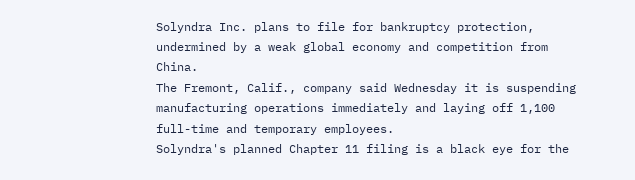Solyndra Inc. plans to file for bankruptcy protection, undermined by a weak global economy and competition from China.
The Fremont, Calif., company said Wednesday it is suspending manufacturing operations immediately and laying off 1,100 full-time and temporary employees.
Solyndra's planned Chapter 11 filing is a black eye for the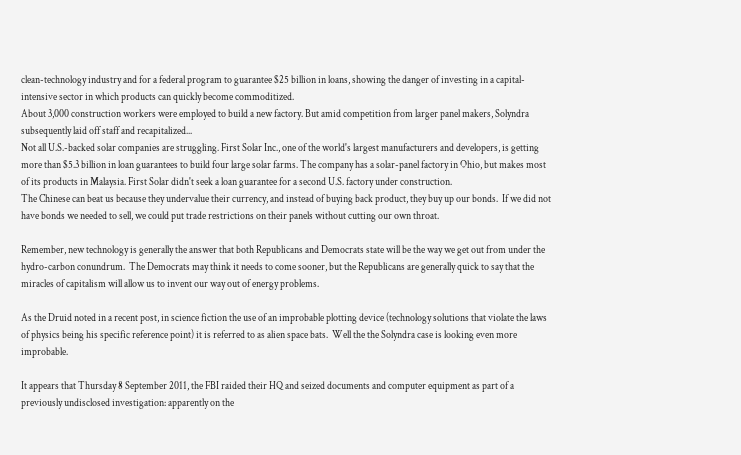clean-technology industry and for a federal program to guarantee $25 billion in loans, showing the danger of investing in a capital-intensive sector in which products can quickly become commoditized.
About 3,000 construction workers were employed to build a new factory. But amid competition from larger panel makers, Solyndra subsequently laid off staff and recapitalized...
Not all U.S.-backed solar companies are struggling. First Solar Inc., one of the world's largest manufacturers and developers, is getting more than $5.3 billion in loan guarantees to build four large solar farms. The company has a solar-panel factory in Ohio, but makes most of its products in Malaysia. First Solar didn't seek a loan guarantee for a second U.S. factory under construction.
The Chinese can beat us because they undervalue their currency, and instead of buying back product, they buy up our bonds.  If we did not have bonds we needed to sell, we could put trade restrictions on their panels without cutting our own throat.

Remember, new technology is generally the answer that both Republicans and Democrats state will be the way we get out from under the hydro-carbon conundrum.  The Democrats may think it needs to come sooner, but the Republicans are generally quick to say that the miracles of capitalism will allow us to invent our way out of energy problems.

As the Druid noted in a recent post, in science fiction the use of an improbable plotting device (technology solutions that violate the laws of physics being his specific reference point) it is referred to as alien space bats.  Well the the Solyndra case is looking even more improbable.

It appears that Thursday 8 September 2011, the FBI raided their HQ and seized documents and computer equipment as part of a previously undisclosed investigation: apparently on the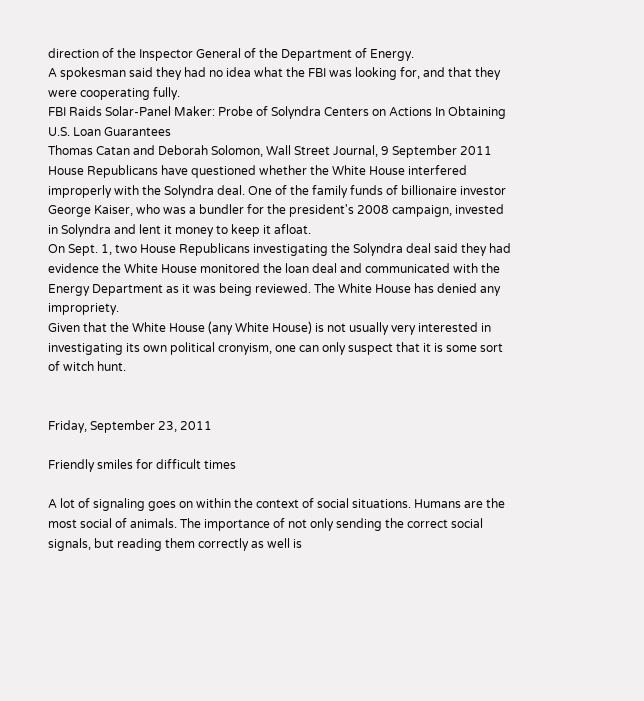direction of the Inspector General of the Department of Energy.
A spokesman said they had no idea what the FBI was looking for, and that they were cooperating fully.
FBI Raids Solar-Panel Maker: Probe of Solyndra Centers on Actions In Obtaining U.S. Loan Guarantees
Thomas Catan and Deborah Solomon, Wall Street Journal, 9 September 2011
House Republicans have questioned whether the White House interfered improperly with the Solyndra deal. One of the family funds of billionaire investor George Kaiser, who was a bundler for the president's 2008 campaign, invested in Solyndra and lent it money to keep it afloat.
On Sept. 1, two House Republicans investigating the Solyndra deal said they had evidence the White House monitored the loan deal and communicated with the Energy Department as it was being reviewed. The White House has denied any impropriety.
Given that the White House (any White House) is not usually very interested in investigating its own political cronyism, one can only suspect that it is some sort of witch hunt.


Friday, September 23, 2011

Friendly smiles for difficult times

A lot of signaling goes on within the context of social situations. Humans are the most social of animals. The importance of not only sending the correct social signals, but reading them correctly as well is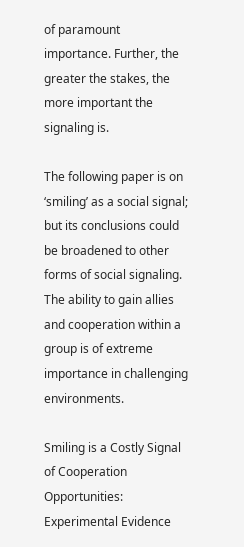of paramount importance. Further, the greater the stakes, the more important the signaling is.

The following paper is on ‘smiling’ as a social signal; but its conclusions could be broadened to other forms of social signaling. The ability to gain allies and cooperation within a group is of extreme importance in challenging environments.

Smiling is a Costly Signal of Cooperation Opportunities: Experimental Evidence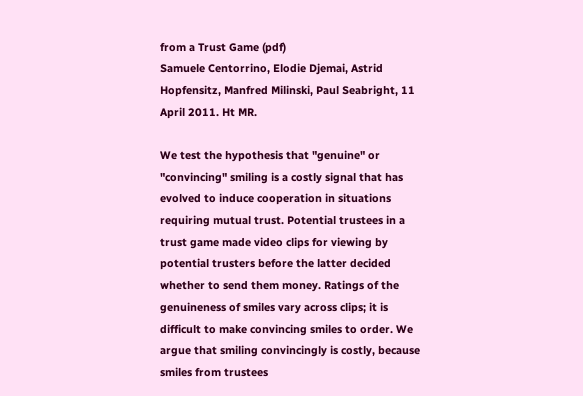from a Trust Game (pdf)
Samuele Centorrino, Elodie Djemai, Astrid Hopfensitz, Manfred Milinski, Paul Seabright, 11 April 2011. Ht MR.

We test the hypothesis that "genuine" or "convincing" smiling is a costly signal that has evolved to induce cooperation in situations requiring mutual trust. Potential trustees in a trust game made video clips for viewing by potential trusters before the latter decided whether to send them money. Ratings of the genuineness of smiles vary across clips; it is difficult to make convincing smiles to order. We argue that smiling convincingly is costly, because smiles from trustees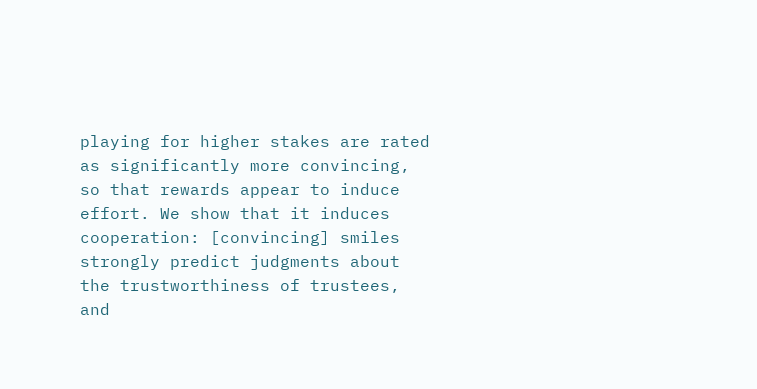playing for higher stakes are rated as significantly more convincing, so that rewards appear to induce effort. We show that it induces cooperation: [convincing] smiles strongly predict judgments about the trustworthiness of trustees, and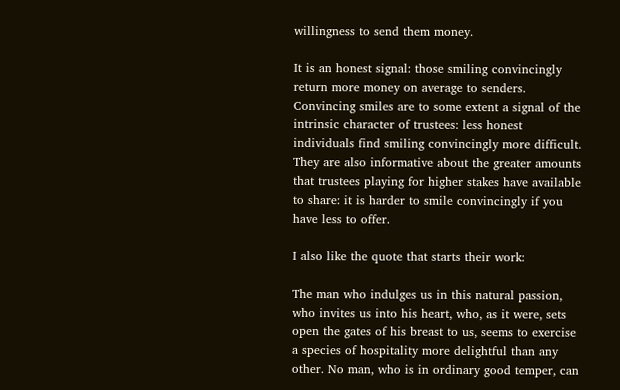willingness to send them money.

It is an honest signal: those smiling convincingly return more money on average to senders. Convincing smiles are to some extent a signal of the intrinsic character of trustees: less honest individuals find smiling convincingly more difficult. They are also informative about the greater amounts that trustees playing for higher stakes have available to share: it is harder to smile convincingly if you have less to offer.

I also like the quote that starts their work:

The man who indulges us in this natural passion, who invites us into his heart, who, as it were, sets open the gates of his breast to us, seems to exercise a species of hospitality more delightful than any other. No man, who is in ordinary good temper, can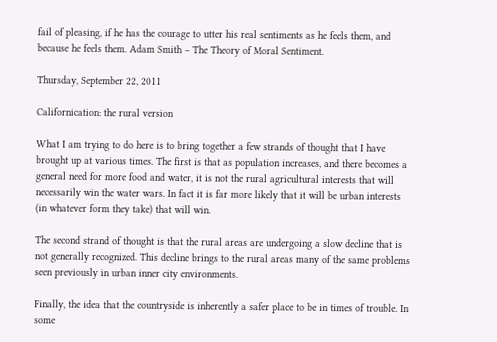fail of pleasing, if he has the courage to utter his real sentiments as he feels them, and because he feels them. Adam Smith – The Theory of Moral Sentiment.

Thursday, September 22, 2011

Californication: the rural version

What I am trying to do here is to bring together a few strands of thought that I have brought up at various times. The first is that as population increases, and there becomes a general need for more food and water, it is not the rural agricultural interests that will necessarily win the water wars. In fact it is far more likely that it will be urban interests (in whatever form they take) that will win.

The second strand of thought is that the rural areas are undergoing a slow decline that is not generally recognized. This decline brings to the rural areas many of the same problems seen previously in urban inner city environments.

Finally, the idea that the countryside is inherently a safer place to be in times of trouble. In some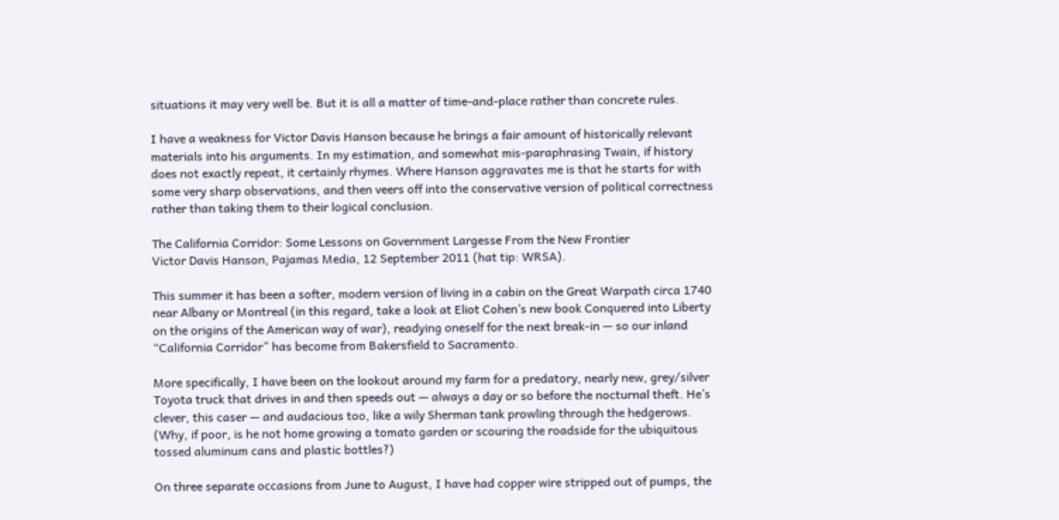situations it may very well be. But it is all a matter of time-and-place rather than concrete rules.

I have a weakness for Victor Davis Hanson because he brings a fair amount of historically relevant materials into his arguments. In my estimation, and somewhat mis-paraphrasing Twain, if history does not exactly repeat, it certainly rhymes. Where Hanson aggravates me is that he starts for with some very sharp observations, and then veers off into the conservative version of political correctness rather than taking them to their logical conclusion.

The California Corridor: Some Lessons on Government Largesse From the New Frontier
Victor Davis Hanson, Pajamas Media, 12 September 2011 (hat tip: WRSA).

This summer it has been a softer, modern version of living in a cabin on the Great Warpath circa 1740 near Albany or Montreal (in this regard, take a look at Eliot Cohen’s new book Conquered into Liberty on the origins of the American way of war), readying oneself for the next break-in — so our inland “California Corridor” has become from Bakersfield to Sacramento.

More specifically, I have been on the lookout around my farm for a predatory, nearly new, grey/silver Toyota truck that drives in and then speeds out — always a day or so before the nocturnal theft. He’s clever, this caser — and audacious too, like a wily Sherman tank prowling through the hedgerows. (Why, if poor, is he not home growing a tomato garden or scouring the roadside for the ubiquitous tossed aluminum cans and plastic bottles?)

On three separate occasions from June to August, I have had copper wire stripped out of pumps, the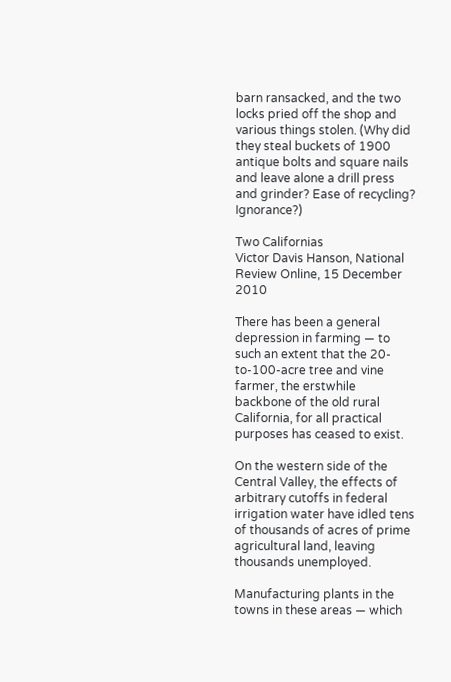barn ransacked, and the two locks pried off the shop and various things stolen. (Why did they steal buckets of 1900 antique bolts and square nails and leave alone a drill press and grinder? Ease of recycling? Ignorance?)

Two Californias
Victor Davis Hanson, National Review Online, 15 December 2010

There has been a general depression in farming — to such an extent that the 20- to-100-acre tree and vine farmer, the erstwhile backbone of the old rural California, for all practical purposes has ceased to exist.

On the western side of the Central Valley, the effects of arbitrary cutoffs in federal irrigation water have idled tens of thousands of acres of prime agricultural land, leaving thousands unemployed.

Manufacturing plants in the towns in these areas — which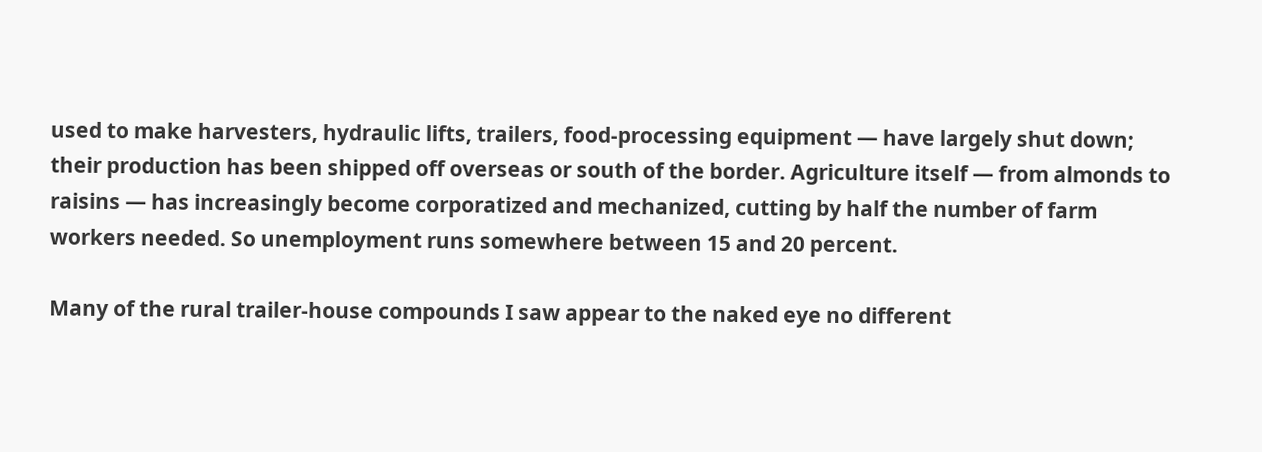used to make harvesters, hydraulic lifts, trailers, food-processing equipment — have largely shut down; their production has been shipped off overseas or south of the border. Agriculture itself — from almonds to raisins — has increasingly become corporatized and mechanized, cutting by half the number of farm workers needed. So unemployment runs somewhere between 15 and 20 percent.

Many of the rural trailer-house compounds I saw appear to the naked eye no different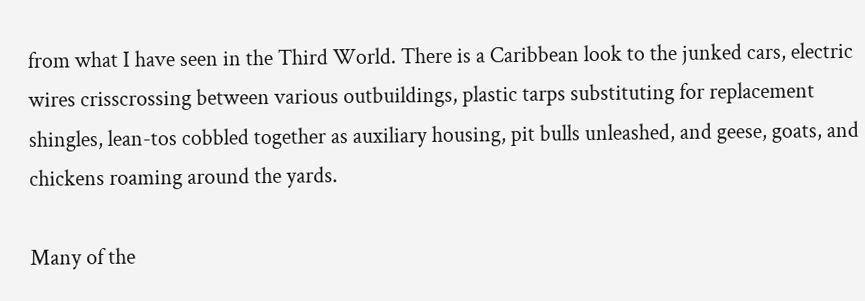from what I have seen in the Third World. There is a Caribbean look to the junked cars, electric wires crisscrossing between various outbuildings, plastic tarps substituting for replacement shingles, lean-tos cobbled together as auxiliary housing, pit bulls unleashed, and geese, goats, and chickens roaming around the yards.

Many of the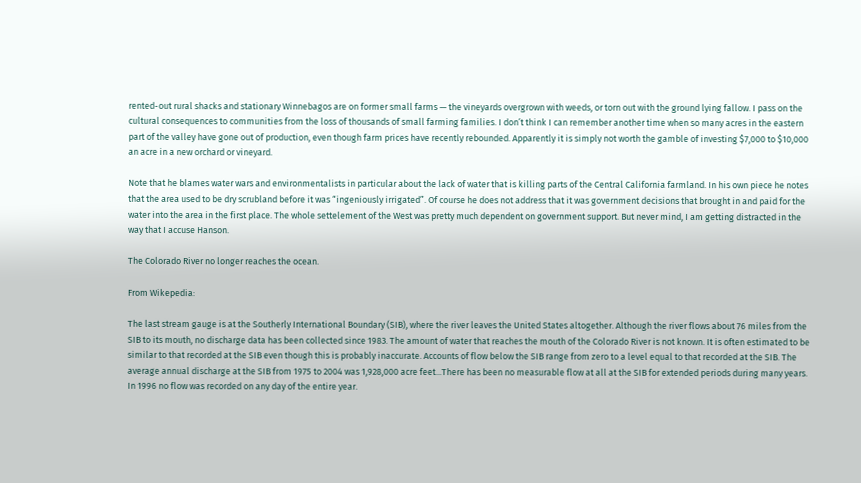rented-out rural shacks and stationary Winnebagos are on former small farms — the vineyards overgrown with weeds, or torn out with the ground lying fallow. I pass on the cultural consequences to communities from the loss of thousands of small farming families. I don’t think I can remember another time when so many acres in the eastern part of the valley have gone out of production, even though farm prices have recently rebounded. Apparently it is simply not worth the gamble of investing $7,000 to $10,000 an acre in a new orchard or vineyard.

Note that he blames water wars and environmentalists in particular about the lack of water that is killing parts of the Central California farmland. In his own piece he notes that the area used to be dry scrubland before it was “ingeniously irrigated”. Of course he does not address that it was government decisions that brought in and paid for the water into the area in the first place. The whole settelement of the West was pretty much dependent on government support. But never mind, I am getting distracted in the way that I accuse Hanson.

The Colorado River no longer reaches the ocean.

From Wikepedia:

The last stream gauge is at the Southerly International Boundary (SIB), where the river leaves the United States altogether. Although the river flows about 76 miles from the SIB to its mouth, no discharge data has been collected since 1983. The amount of water that reaches the mouth of the Colorado River is not known. It is often estimated to be similar to that recorded at the SIB even though this is probably inaccurate. Accounts of flow below the SIB range from zero to a level equal to that recorded at the SIB. The average annual discharge at the SIB from 1975 to 2004 was 1,928,000 acre feet...There has been no measurable flow at all at the SIB for extended periods during many years. In 1996 no flow was recorded on any day of the entire year.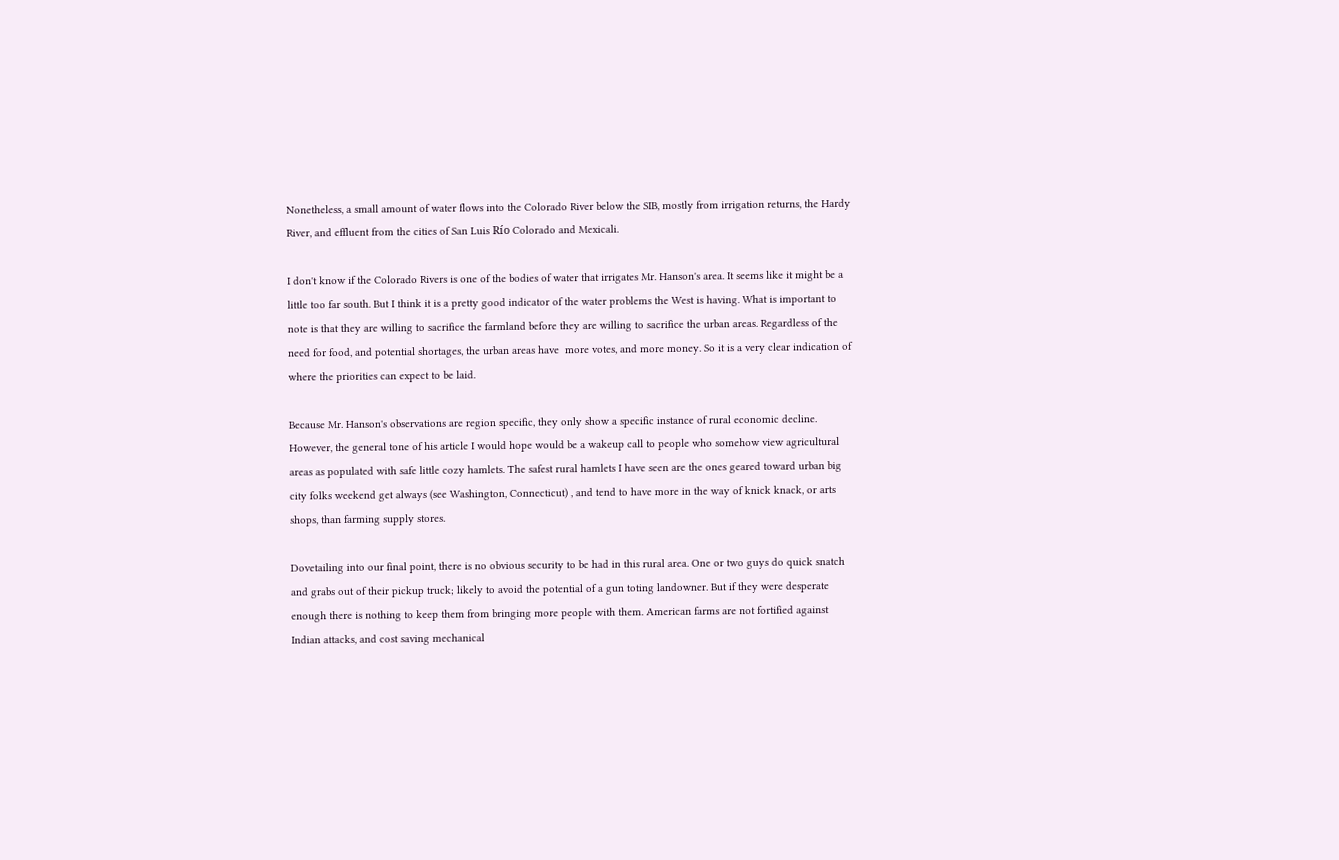Nonetheless, a small amount of water flows into the Colorado River below the SIB, mostly from irrigation returns, the Hardy River, and effluent from the cities of San Luis Río Colorado and Mexicali.

I don't know if the Colorado Rivers is one of the bodies of water that irrigates Mr. Hanson's area. It seems like it might be a little too far south. But I think it is a pretty good indicator of the water problems the West is having. What is important to note is that they are willing to sacrifice the farmland before they are willing to sacrifice the urban areas. Regardless of the need for food, and potential shortages, the urban areas have  more votes, and more money. So it is a very clear indication of where the priorities can expect to be laid.

Because Mr. Hanson's observations are region specific, they only show a specific instance of rural economic decline. However, the general tone of his article I would hope would be a wakeup call to people who somehow view agricultural areas as populated with safe little cozy hamlets. The safest rural hamlets I have seen are the ones geared toward urban big city folks weekend get always (see Washington, Connecticut) , and tend to have more in the way of knick knack, or arts shops, than farming supply stores.

Dovetailing into our final point, there is no obvious security to be had in this rural area. One or two guys do quick snatch and grabs out of their pickup truck; likely to avoid the potential of a gun toting landowner. But if they were desperate enough there is nothing to keep them from bringing more people with them. American farms are not fortified against Indian attacks, and cost saving mechanical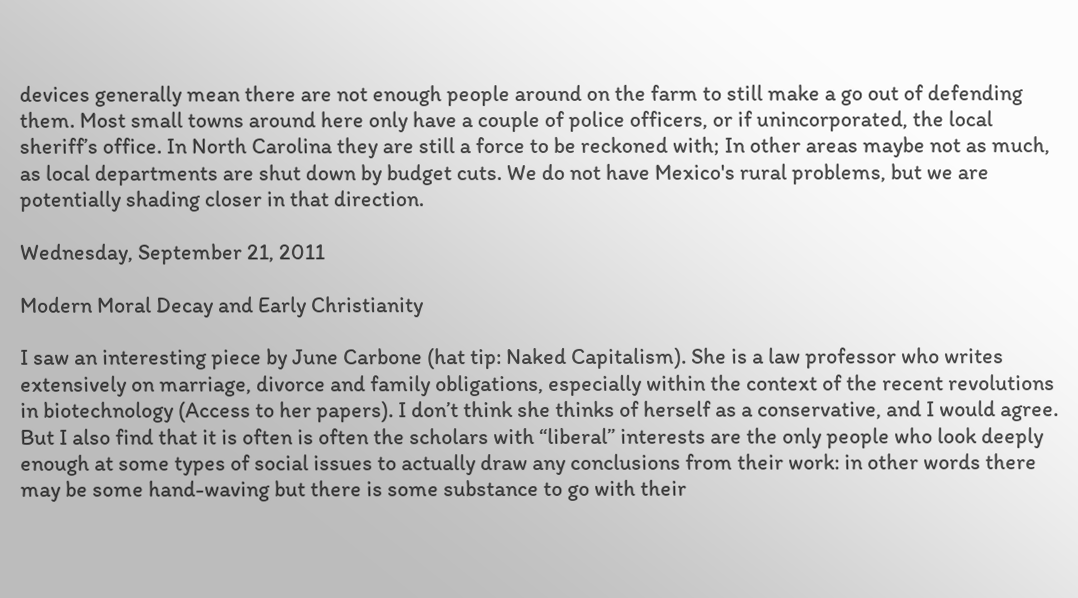devices generally mean there are not enough people around on the farm to still make a go out of defending them. Most small towns around here only have a couple of police officers, or if unincorporated, the local sheriff’s office. In North Carolina they are still a force to be reckoned with; In other areas maybe not as much, as local departments are shut down by budget cuts. We do not have Mexico's rural problems, but we are potentially shading closer in that direction.

Wednesday, September 21, 2011

Modern Moral Decay and Early Christianity

I saw an interesting piece by June Carbone (hat tip: Naked Capitalism). She is a law professor who writes extensively on marriage, divorce and family obligations, especially within the context of the recent revolutions in biotechnology (Access to her papers). I don’t think she thinks of herself as a conservative, and I would agree.  But I also find that it is often is often the scholars with “liberal” interests are the only people who look deeply enough at some types of social issues to actually draw any conclusions from their work: in other words there may be some hand-waving but there is some substance to go with their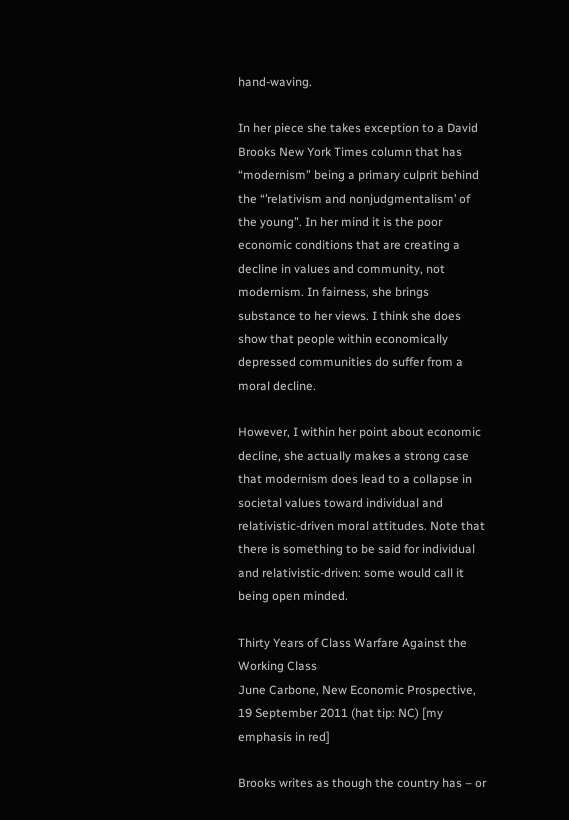hand-waving.

In her piece she takes exception to a David Brooks New York Times column that has “modernism” being a primary culprit behind the “’relativism and nonjudgmentalism’ of the young”. In her mind it is the poor economic conditions that are creating a decline in values and community, not modernism. In fairness, she brings substance to her views. I think she does show that people within economically depressed communities do suffer from a moral decline.

However, I within her point about economic decline, she actually makes a strong case that modernism does lead to a collapse in societal values toward individual and relativistic-driven moral attitudes. Note that there is something to be said for individual and relativistic-driven: some would call it being open minded.

Thirty Years of Class Warfare Against the Working Class
June Carbone, New Economic Prospective, 19 September 2011 (hat tip: NC) [my emphasis in red]

Brooks writes as though the country has – or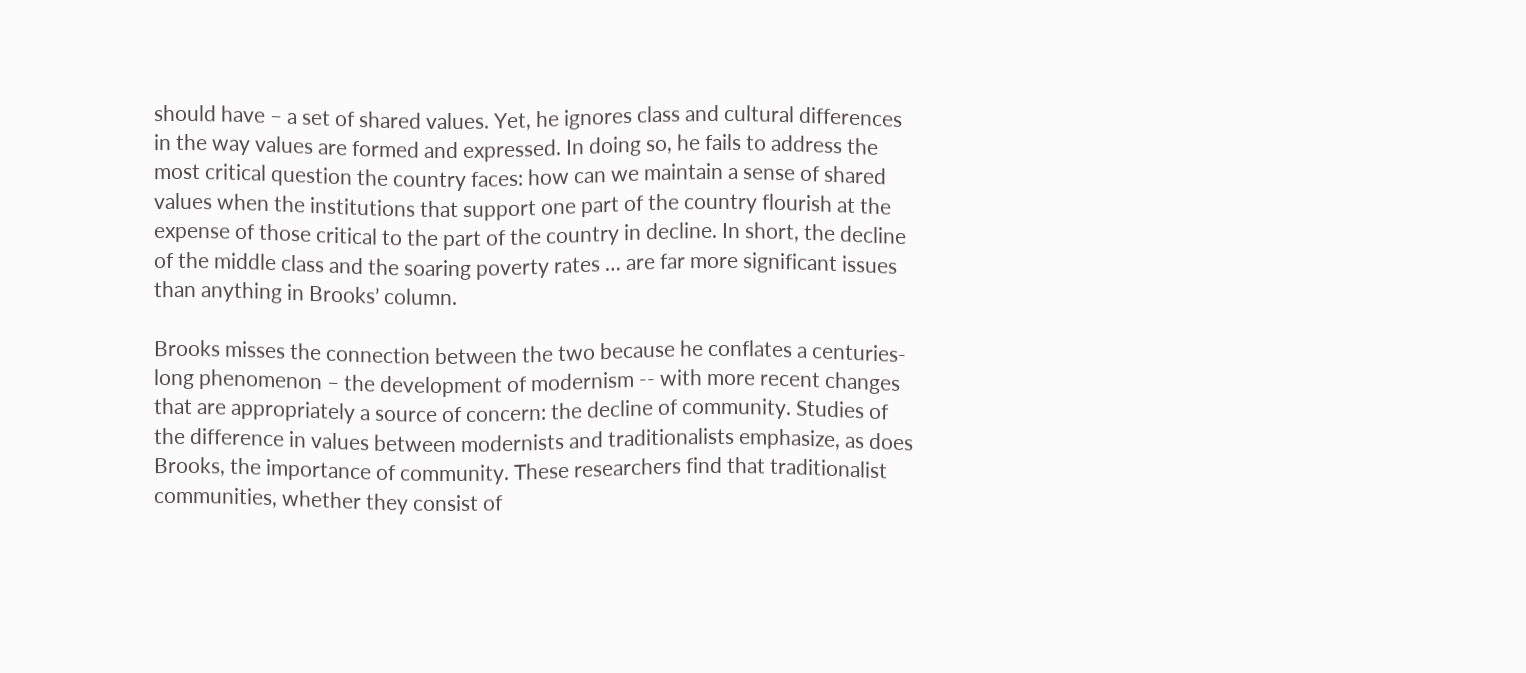should have – a set of shared values. Yet, he ignores class and cultural differences in the way values are formed and expressed. In doing so, he fails to address the most critical question the country faces: how can we maintain a sense of shared values when the institutions that support one part of the country flourish at the expense of those critical to the part of the country in decline. In short, the decline of the middle class and the soaring poverty rates … are far more significant issues than anything in Brooks’ column.

Brooks misses the connection between the two because he conflates a centuries-long phenomenon – the development of modernism -- with more recent changes that are appropriately a source of concern: the decline of community. Studies of the difference in values between modernists and traditionalists emphasize, as does Brooks, the importance of community. These researchers find that traditionalist communities, whether they consist of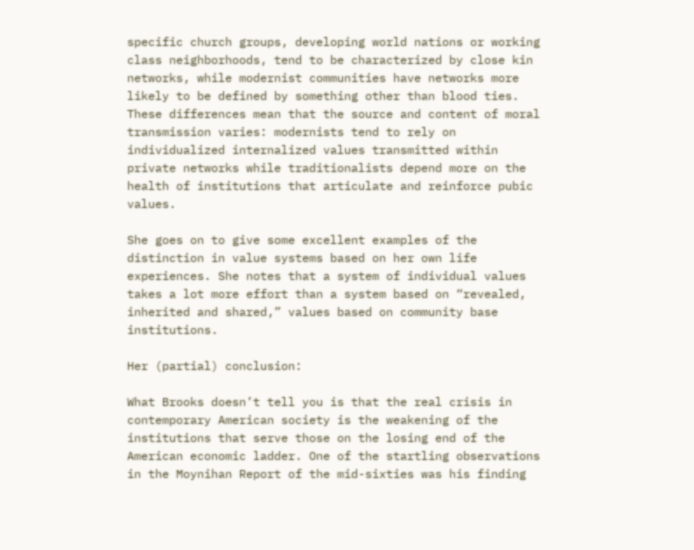specific church groups, developing world nations or working class neighborhoods, tend to be characterized by close kin networks, while modernist communities have networks more likely to be defined by something other than blood ties. These differences mean that the source and content of moral transmission varies: modernists tend to rely on individualized internalized values transmitted within private networks while traditionalists depend more on the health of institutions that articulate and reinforce pubic values.

She goes on to give some excellent examples of the distinction in value systems based on her own life experiences. She notes that a system of individual values takes a lot more effort than a system based on “revealed, inherited and shared,” values based on community base institutions.

Her (partial) conclusion:

What Brooks doesn’t tell you is that the real crisis in contemporary American society is the weakening of the institutions that serve those on the losing end of the American economic ladder. One of the startling observations in the Moynihan Report of the mid-sixties was his finding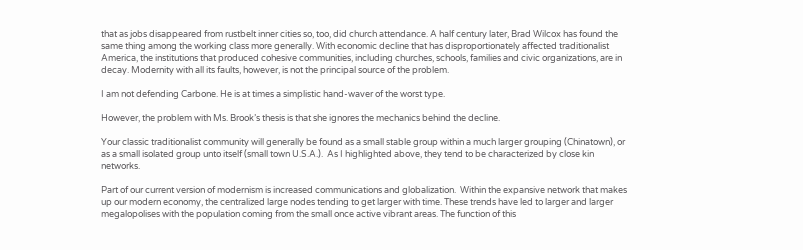that as jobs disappeared from rustbelt inner cities so, too, did church attendance. A half century later, Brad Wilcox has found the same thing among the working class more generally. With economic decline that has disproportionately affected traditionalist America, the institutions that produced cohesive communities, including churches, schools, families and civic organizations, are in decay. Modernity with all its faults, however, is not the principal source of the problem.

I am not defending Carbone. He is at times a simplistic hand-waver of the worst type.

However, the problem with Ms. Brook’s thesis is that she ignores the mechanics behind the decline.

Your classic traditionalist community will generally be found as a small stable group within a much larger grouping (Chinatown), or as a small isolated group unto itself (small town U.S.A.).  As I highlighted above, they tend to be characterized by close kin networks.

Part of our current version of modernism is increased communications and globalization.  Within the expansive network that makes up our modern economy, the centralized large nodes tending to get larger with time. These trends have led to larger and larger megalopolises with the population coming from the small once active vibrant areas. The function of this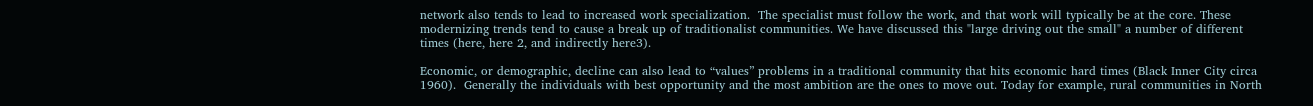network also tends to lead to increased work specialization.  The specialist must follow the work, and that work will typically be at the core. These modernizing trends tend to cause a break up of traditionalist communities. We have discussed this "large driving out the small" a number of different times (here, here 2, and indirectly here3).

Economic, or demographic, decline can also lead to “values” problems in a traditional community that hits economic hard times (Black Inner City circa 1960).  Generally the individuals with best opportunity and the most ambition are the ones to move out. Today for example, rural communities in North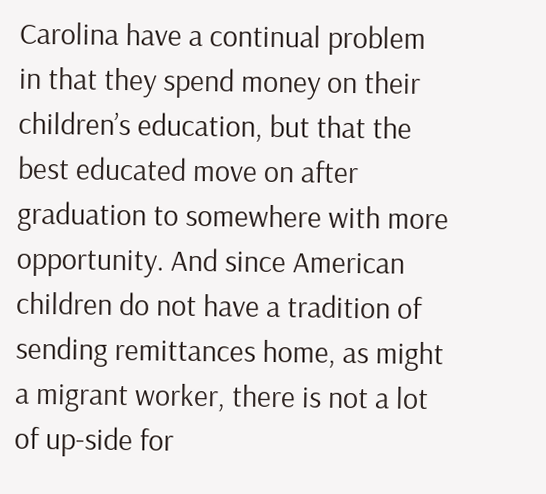Carolina have a continual problem in that they spend money on their children’s education, but that the best educated move on after graduation to somewhere with more opportunity. And since American children do not have a tradition of sending remittances home, as might a migrant worker, there is not a lot of up-side for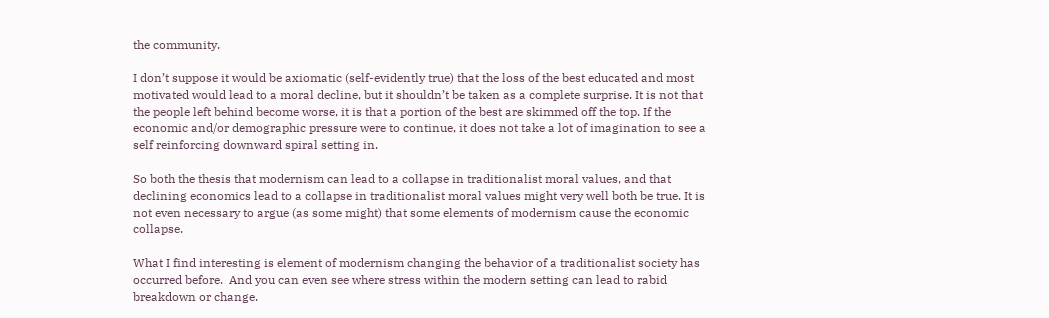the community.

I don’t suppose it would be axiomatic (self-evidently true) that the loss of the best educated and most motivated would lead to a moral decline, but it shouldn’t be taken as a complete surprise. It is not that the people left behind become worse, it is that a portion of the best are skimmed off the top. If the economic and/or demographic pressure were to continue, it does not take a lot of imagination to see a self reinforcing downward spiral setting in.

So both the thesis that modernism can lead to a collapse in traditionalist moral values, and that declining economics lead to a collapse in traditionalist moral values might very well both be true. It is not even necessary to argue (as some might) that some elements of modernism cause the economic collapse.

What I find interesting is element of modernism changing the behavior of a traditionalist society has occurred before.  And you can even see where stress within the modern setting can lead to rabid breakdown or change.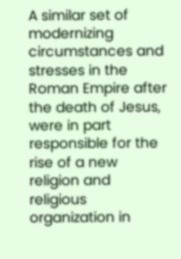A similar set of modernizing circumstances and stresses in the Roman Empire after the death of Jesus, were in part responsible for the rise of a new religion and religious organization in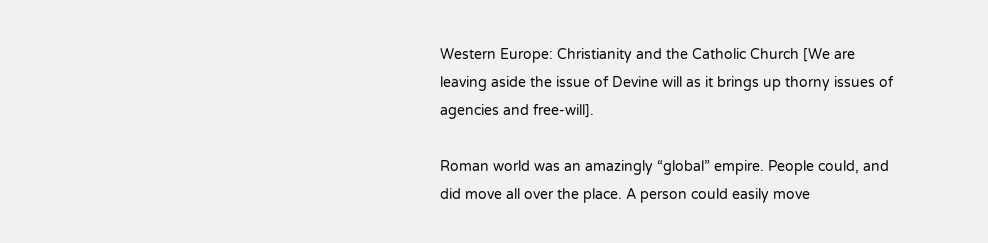Western Europe: Christianity and the Catholic Church [We are leaving aside the issue of Devine will as it brings up thorny issues of agencies and free-will].

Roman world was an amazingly “global” empire. People could, and did move all over the place. A person could easily move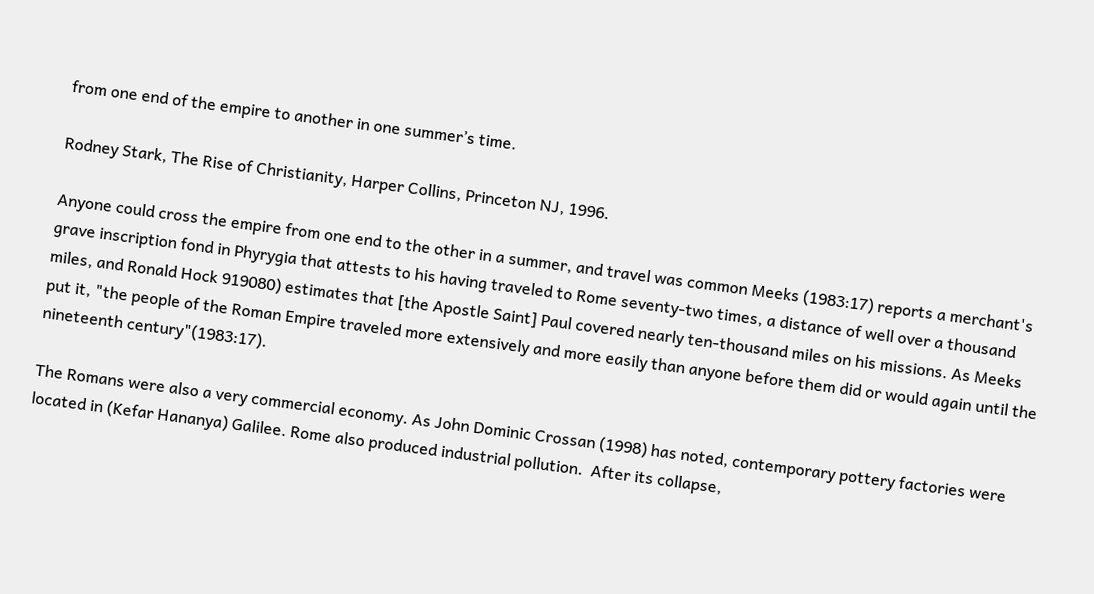from one end of the empire to another in one summer’s time.

Rodney Stark, The Rise of Christianity, Harper Collins, Princeton NJ, 1996.

Anyone could cross the empire from one end to the other in a summer, and travel was common Meeks (1983:17) reports a merchant's grave inscription fond in Phyrygia that attests to his having traveled to Rome seventy-two times, a distance of well over a thousand miles, and Ronald Hock 919080) estimates that [the Apostle Saint] Paul covered nearly ten-thousand miles on his missions. As Meeks put it, "the people of the Roman Empire traveled more extensively and more easily than anyone before them did or would again until the nineteenth century"(1983:17).

The Romans were also a very commercial economy. As John Dominic Crossan (1998) has noted, contemporary pottery factories were located in (Kefar Hananya) Galilee. Rome also produced industrial pollution.  After its collapse,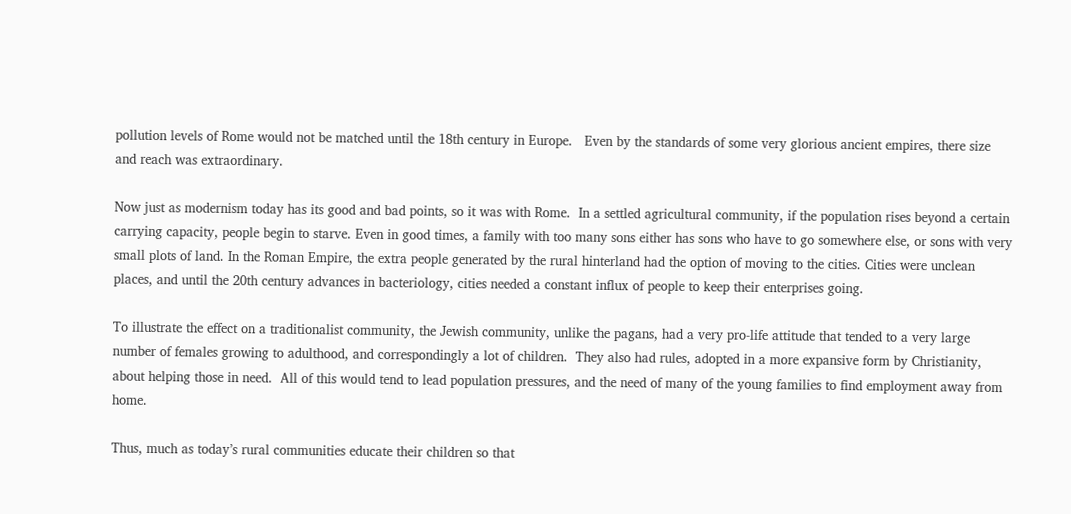pollution levels of Rome would not be matched until the 18th century in Europe.   Even by the standards of some very glorious ancient empires, there size and reach was extraordinary.

Now just as modernism today has its good and bad points, so it was with Rome.  In a settled agricultural community, if the population rises beyond a certain carrying capacity, people begin to starve. Even in good times, a family with too many sons either has sons who have to go somewhere else, or sons with very small plots of land. In the Roman Empire, the extra people generated by the rural hinterland had the option of moving to the cities. Cities were unclean places, and until the 20th century advances in bacteriology, cities needed a constant influx of people to keep their enterprises going.

To illustrate the effect on a traditionalist community, the Jewish community, unlike the pagans, had a very pro-life attitude that tended to a very large number of females growing to adulthood, and correspondingly a lot of children.  They also had rules, adopted in a more expansive form by Christianity, about helping those in need.  All of this would tend to lead population pressures, and the need of many of the young families to find employment away from home.

Thus, much as today’s rural communities educate their children so that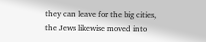they can leave for the big cities, the Jews likewise moved into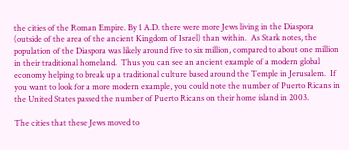the cities of the Roman Empire. By 1 A.D. there were more Jews living in the Diaspora (outside of the area of the ancient Kingdom of Israel) than within.  As Stark notes, the population of the Diaspora was likely around five to six million, compared to about one million in their traditional homeland.  Thus you can see an ancient example of a modern global economy helping to break up a traditional culture based around the Temple in Jerusalem.  If you want to look for a more modern example, you could note the number of Puerto Ricans in the United States passed the number of Puerto Ricans on their home island in 2003.

The cities that these Jews moved to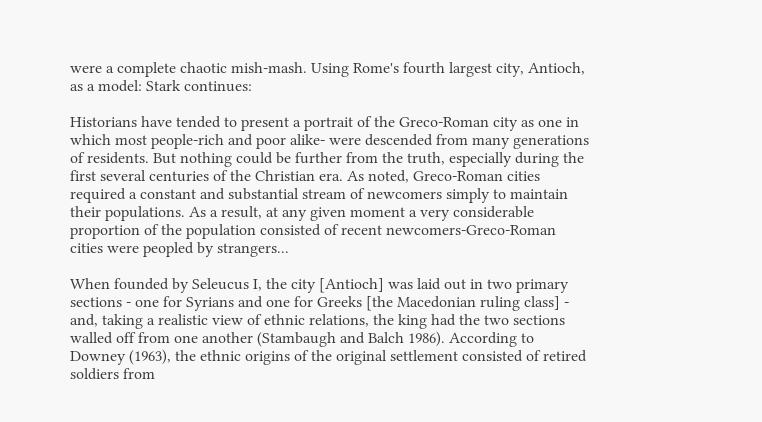were a complete chaotic mish-mash. Using Rome's fourth largest city, Antioch, as a model: Stark continues:

Historians have tended to present a portrait of the Greco-Roman city as one in which most people-rich and poor alike- were descended from many generations of residents. But nothing could be further from the truth, especially during the first several centuries of the Christian era. As noted, Greco-Roman cities required a constant and substantial stream of newcomers simply to maintain their populations. As a result, at any given moment a very considerable proportion of the population consisted of recent newcomers-Greco-Roman cities were peopled by strangers...

When founded by Seleucus I, the city [Antioch] was laid out in two primary sections - one for Syrians and one for Greeks [the Macedonian ruling class] - and, taking a realistic view of ethnic relations, the king had the two sections walled off from one another (Stambaugh and Balch 1986). According to Downey (1963), the ethnic origins of the original settlement consisted of retired soldiers from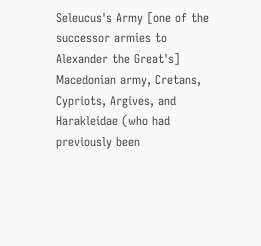Seleucus's Army [one of the successor armies to Alexander the Great's] Macedonian army, Cretans, Cypriots, Argives, and Harakleidae (who had previously been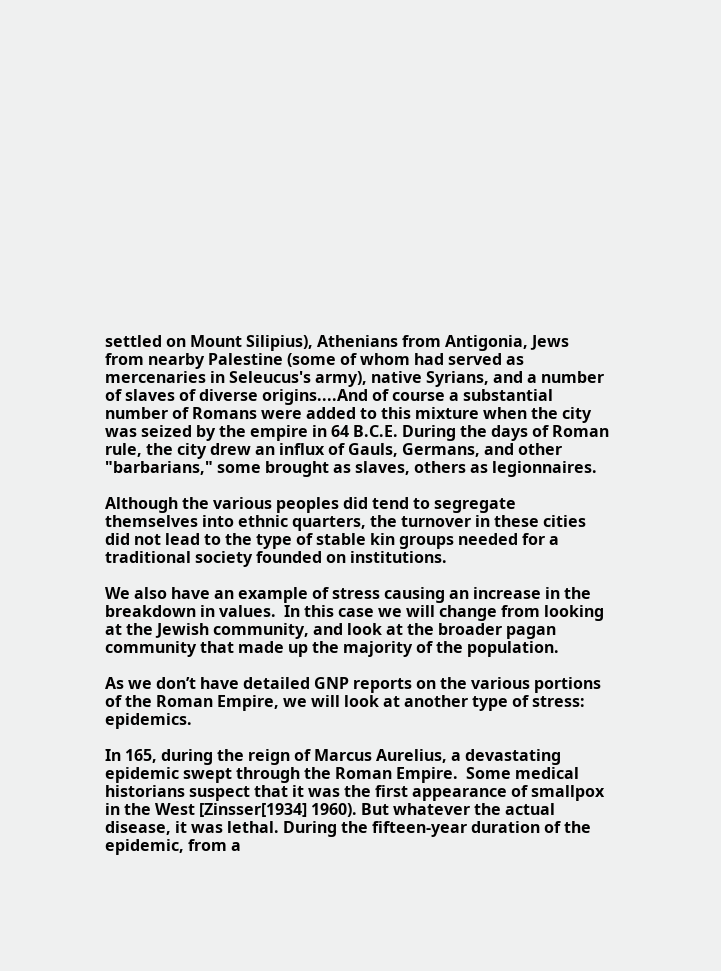settled on Mount Silipius), Athenians from Antigonia, Jews from nearby Palestine (some of whom had served as mercenaries in Seleucus's army), native Syrians, and a number of slaves of diverse origins....And of course a substantial number of Romans were added to this mixture when the city was seized by the empire in 64 B.C.E. During the days of Roman rule, the city drew an influx of Gauls, Germans, and other "barbarians," some brought as slaves, others as legionnaires.

Although the various peoples did tend to segregate themselves into ethnic quarters, the turnover in these cities did not lead to the type of stable kin groups needed for a traditional society founded on institutions.

We also have an example of stress causing an increase in the breakdown in values.  In this case we will change from looking at the Jewish community, and look at the broader pagan community that made up the majority of the population.

As we don’t have detailed GNP reports on the various portions of the Roman Empire, we will look at another type of stress:  epidemics.

In 165, during the reign of Marcus Aurelius, a devastating epidemic swept through the Roman Empire.  Some medical historians suspect that it was the first appearance of smallpox in the West [Zinsser[1934] 1960). But whatever the actual disease, it was lethal. During the fifteen-year duration of the epidemic, from a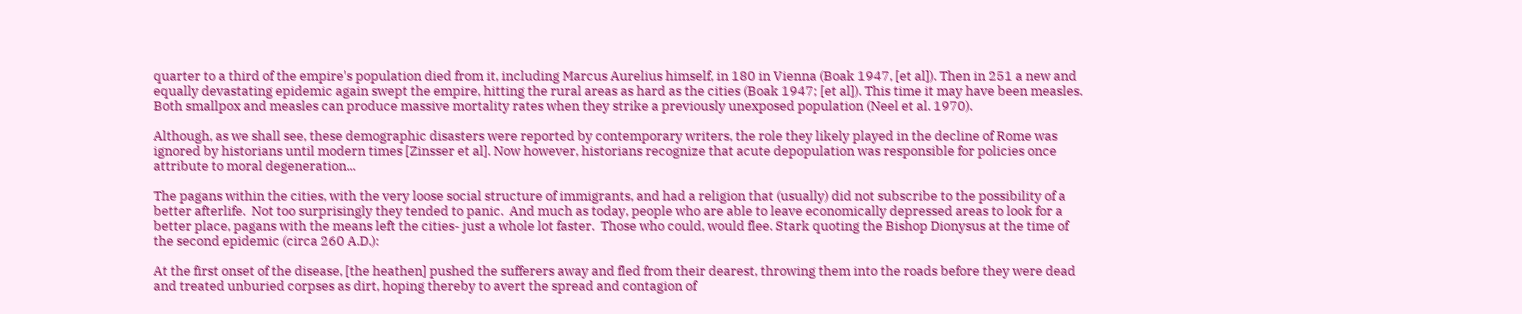quarter to a third of the empire's population died from it, including Marcus Aurelius himself, in 180 in Vienna (Boak 1947, [et al]). Then in 251 a new and equally devastating epidemic again swept the empire, hitting the rural areas as hard as the cities (Boak 1947; [et al]). This time it may have been measles. Both smallpox and measles can produce massive mortality rates when they strike a previously unexposed population (Neel et al. 1970).

Although, as we shall see, these demographic disasters were reported by contemporary writers, the role they likely played in the decline of Rome was ignored by historians until modern times [Zinsser et al]. Now however, historians recognize that acute depopulation was responsible for policies once attribute to moral degeneration...

The pagans within the cities, with the very loose social structure of immigrants, and had a religion that (usually) did not subscribe to the possibility of a better afterlife.  Not too surprisingly they tended to panic.  And much as today, people who are able to leave economically depressed areas to look for a better place, pagans with the means left the cities- just a whole lot faster.  Those who could, would flee. Stark quoting the Bishop Dionysus at the time of the second epidemic (circa 260 A.D.):

At the first onset of the disease, [the heathen] pushed the sufferers away and fled from their dearest, throwing them into the roads before they were dead and treated unburied corpses as dirt, hoping thereby to avert the spread and contagion of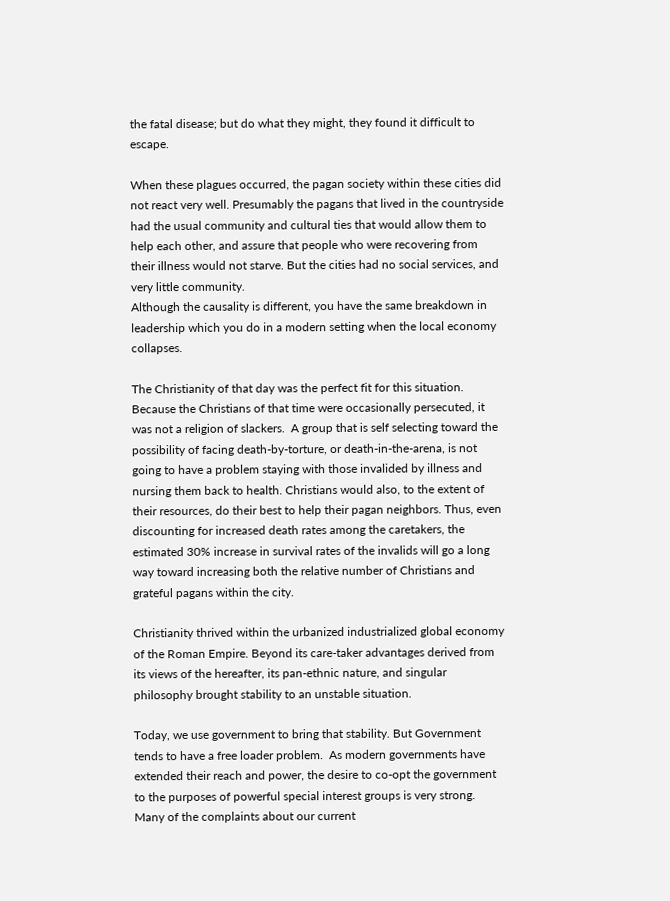the fatal disease; but do what they might, they found it difficult to escape.

When these plagues occurred, the pagan society within these cities did not react very well. Presumably the pagans that lived in the countryside had the usual community and cultural ties that would allow them to help each other, and assure that people who were recovering from their illness would not starve. But the cities had no social services, and very little community.
Although the causality is different, you have the same breakdown in leadership which you do in a modern setting when the local economy collapses.

The Christianity of that day was the perfect fit for this situation. Because the Christians of that time were occasionally persecuted, it was not a religion of slackers.  A group that is self selecting toward the possibility of facing death-by-torture, or death-in-the-arena, is not going to have a problem staying with those invalided by illness and nursing them back to health. Christians would also, to the extent of their resources, do their best to help their pagan neighbors. Thus, even discounting for increased death rates among the caretakers, the estimated 30% increase in survival rates of the invalids will go a long way toward increasing both the relative number of Christians and grateful pagans within the city.

Christianity thrived within the urbanized industrialized global economy of the Roman Empire. Beyond its care-taker advantages derived from its views of the hereafter, its pan-ethnic nature, and singular philosophy brought stability to an unstable situation.

Today, we use government to bring that stability. But Government tends to have a free loader problem.  As modern governments have extended their reach and power, the desire to co-opt the government to the purposes of powerful special interest groups is very strong.  Many of the complaints about our current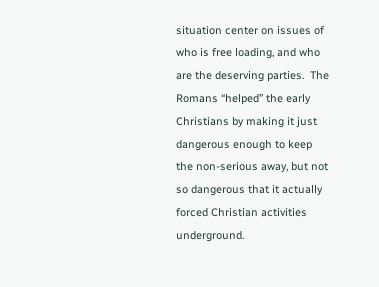situation center on issues of who is free loading, and who are the deserving parties.  The Romans “helped” the early Christians by making it just dangerous enough to keep the non-serious away, but not so dangerous that it actually forced Christian activities underground.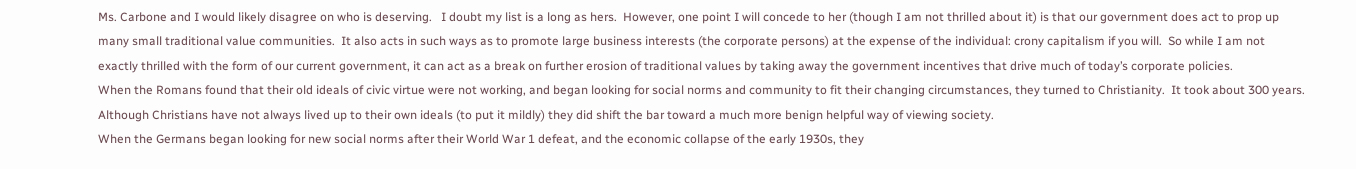Ms. Carbone and I would likely disagree on who is deserving.   I doubt my list is a long as hers.  However, one point I will concede to her (though I am not thrilled about it) is that our government does act to prop up many small traditional value communities.  It also acts in such ways as to promote large business interests (the corporate persons) at the expense of the individual: crony capitalism if you will.  So while I am not exactly thrilled with the form of our current government, it can act as a break on further erosion of traditional values by taking away the government incentives that drive much of today’s corporate policies.
When the Romans found that their old ideals of civic virtue were not working, and began looking for social norms and community to fit their changing circumstances, they turned to Christianity.  It took about 300 years.  Although Christians have not always lived up to their own ideals (to put it mildly) they did shift the bar toward a much more benign helpful way of viewing society.
When the Germans began looking for new social norms after their World War 1 defeat, and the economic collapse of the early 1930s, they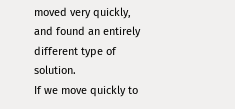moved very quickly, and found an entirely different type of solution.
If we move quickly to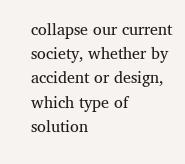collapse our current society, whether by accident or design, which type of solution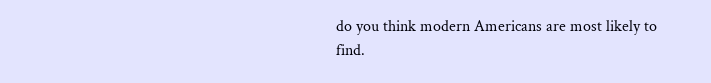do you think modern Americans are most likely to find.